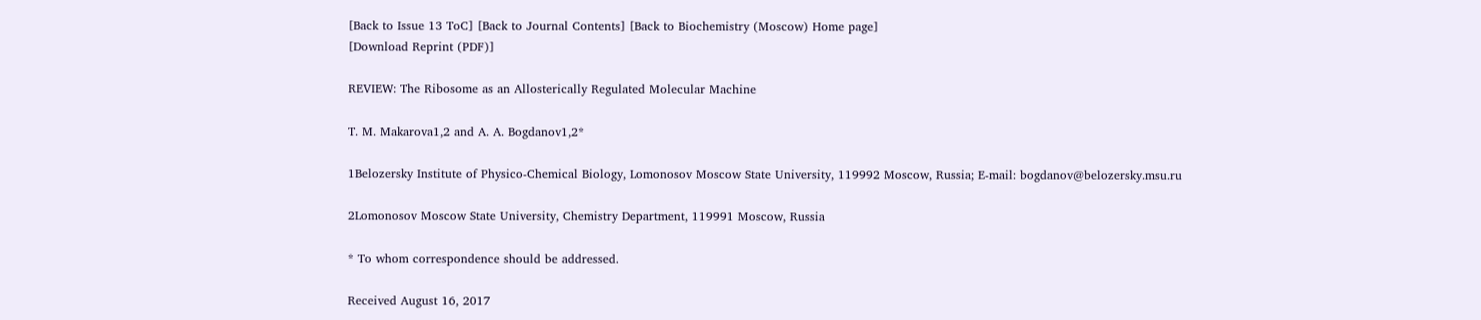[Back to Issue 13 ToC] [Back to Journal Contents] [Back to Biochemistry (Moscow) Home page]
[Download Reprint (PDF)]

REVIEW: The Ribosome as an Allosterically Regulated Molecular Machine

T. M. Makarova1,2 and A. A. Bogdanov1,2*

1Belozersky Institute of Physico-Chemical Biology, Lomonosov Moscow State University, 119992 Moscow, Russia; E-mail: bogdanov@belozersky.msu.ru

2Lomonosov Moscow State University, Chemistry Department, 119991 Moscow, Russia

* To whom correspondence should be addressed.

Received August 16, 2017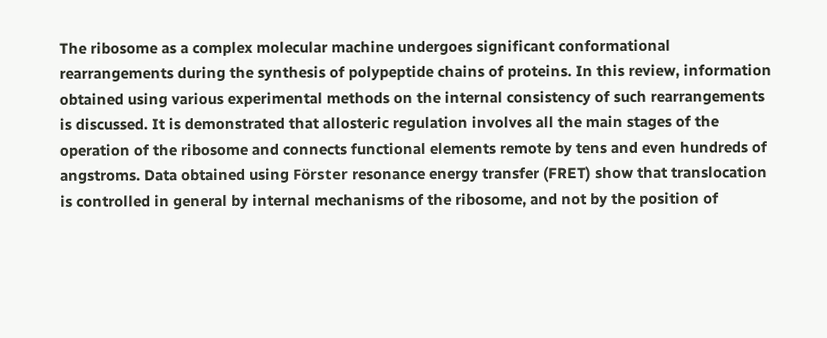The ribosome as a complex molecular machine undergoes significant conformational rearrangements during the synthesis of polypeptide chains of proteins. In this review, information obtained using various experimental methods on the internal consistency of such rearrangements is discussed. It is demonstrated that allosteric regulation involves all the main stages of the operation of the ribosome and connects functional elements remote by tens and even hundreds of angstroms. Data obtained using Förster resonance energy transfer (FRET) show that translocation is controlled in general by internal mechanisms of the ribosome, and not by the position of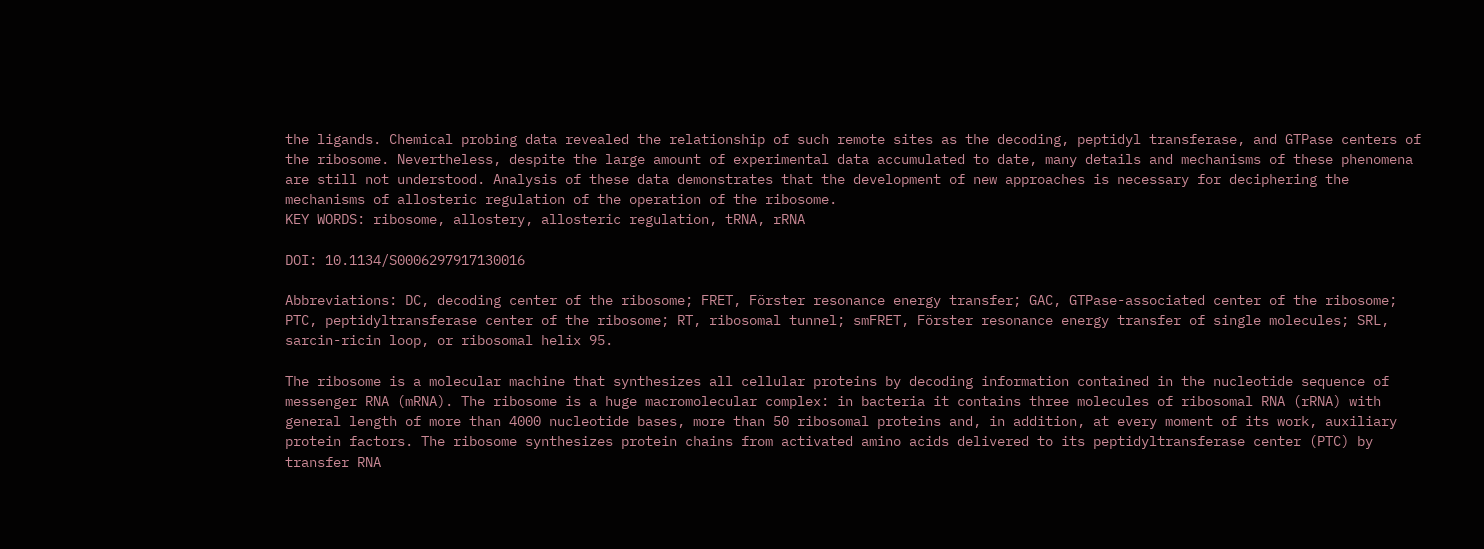the ligands. Chemical probing data revealed the relationship of such remote sites as the decoding, peptidyl transferase, and GTPase centers of the ribosome. Nevertheless, despite the large amount of experimental data accumulated to date, many details and mechanisms of these phenomena are still not understood. Analysis of these data demonstrates that the development of new approaches is necessary for deciphering the mechanisms of allosteric regulation of the operation of the ribosome.
KEY WORDS: ribosome, allostery, allosteric regulation, tRNA, rRNA

DOI: 10.1134/S0006297917130016

Abbreviations: DC, decoding center of the ribosome; FRET, Förster resonance energy transfer; GAC, GTPase-associated center of the ribosome; PTC, peptidyltransferase center of the ribosome; RT, ribosomal tunnel; smFRET, Förster resonance energy transfer of single molecules; SRL, sarcin-ricin loop, or ribosomal helix 95.

The ribosome is a molecular machine that synthesizes all cellular proteins by decoding information contained in the nucleotide sequence of messenger RNA (mRNA). The ribosome is a huge macromolecular complex: in bacteria it contains three molecules of ribosomal RNA (rRNA) with general length of more than 4000 nucleotide bases, more than 50 ribosomal proteins and, in addition, at every moment of its work, auxiliary protein factors. The ribosome synthesizes protein chains from activated amino acids delivered to its peptidyltransferase center (PTC) by transfer RNA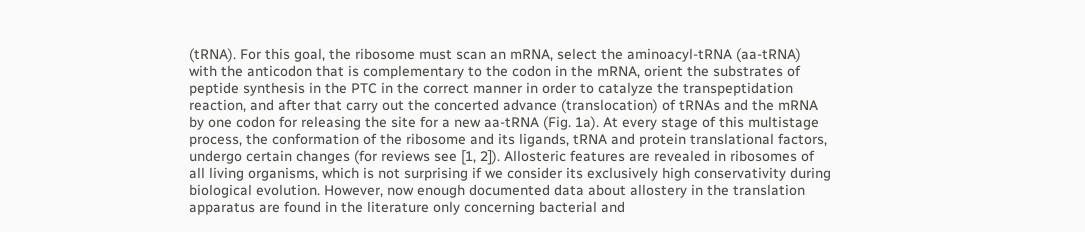(tRNA). For this goal, the ribosome must scan an mRNA, select the aminoacyl-tRNA (aa-tRNA) with the anticodon that is complementary to the codon in the mRNA, orient the substrates of peptide synthesis in the PTC in the correct manner in order to catalyze the transpeptidation reaction, and after that carry out the concerted advance (translocation) of tRNAs and the mRNA by one codon for releasing the site for a new aa-tRNA (Fig. 1a). At every stage of this multistage process, the conformation of the ribosome and its ligands, tRNA and protein translational factors, undergo certain changes (for reviews see [1, 2]). Allosteric features are revealed in ribosomes of all living organisms, which is not surprising if we consider its exclusively high conservativity during biological evolution. However, now enough documented data about allostery in the translation apparatus are found in the literature only concerning bacterial and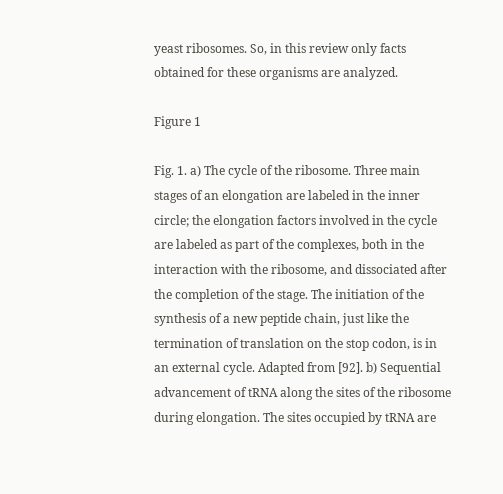yeast ribosomes. So, in this review only facts obtained for these organisms are analyzed.

Figure 1

Fig. 1. a) The cycle of the ribosome. Three main stages of an elongation are labeled in the inner circle; the elongation factors involved in the cycle are labeled as part of the complexes, both in the interaction with the ribosome, and dissociated after the completion of the stage. The initiation of the synthesis of a new peptide chain, just like the termination of translation on the stop codon, is in an external cycle. Adapted from [92]. b) Sequential advancement of tRNA along the sites of the ribosome during elongation. The sites occupied by tRNA are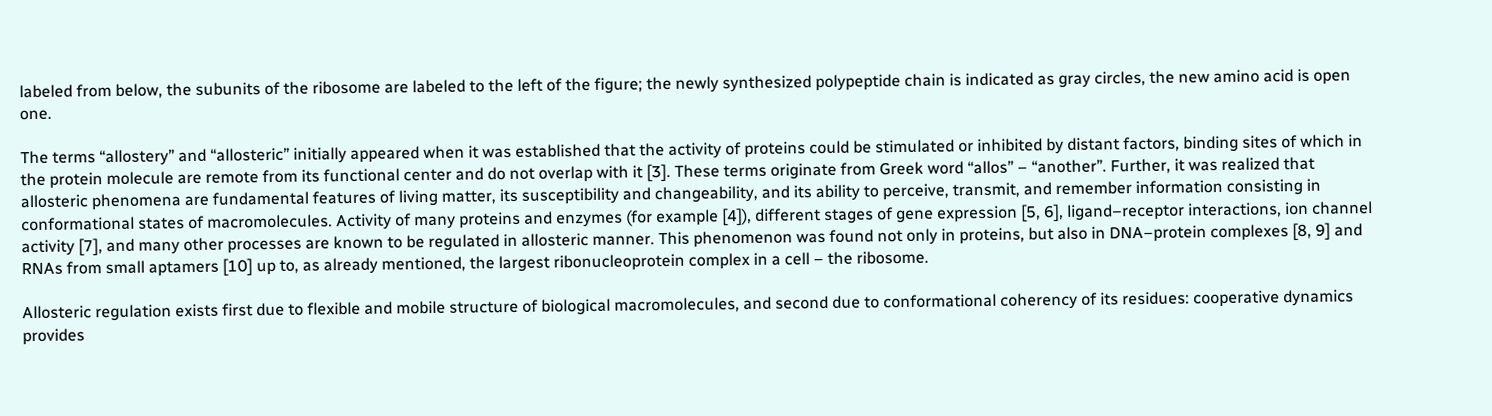labeled from below, the subunits of the ribosome are labeled to the left of the figure; the newly synthesized polypeptide chain is indicated as gray circles, the new amino acid is open one.

The terms “allostery” and “allosteric” initially appeared when it was established that the activity of proteins could be stimulated or inhibited by distant factors, binding sites of which in the protein molecule are remote from its functional center and do not overlap with it [3]. These terms originate from Greek word “allos” – “another”. Further, it was realized that allosteric phenomena are fundamental features of living matter, its susceptibility and changeability, and its ability to perceive, transmit, and remember information consisting in conformational states of macromolecules. Activity of many proteins and enzymes (for example [4]), different stages of gene expression [5, 6], ligand–receptor interactions, ion channel activity [7], and many other processes are known to be regulated in allosteric manner. This phenomenon was found not only in proteins, but also in DNA–protein complexes [8, 9] and RNAs from small aptamers [10] up to, as already mentioned, the largest ribonucleoprotein complex in a cell – the ribosome.

Allosteric regulation exists first due to flexible and mobile structure of biological macromolecules, and second due to conformational coherency of its residues: cooperative dynamics provides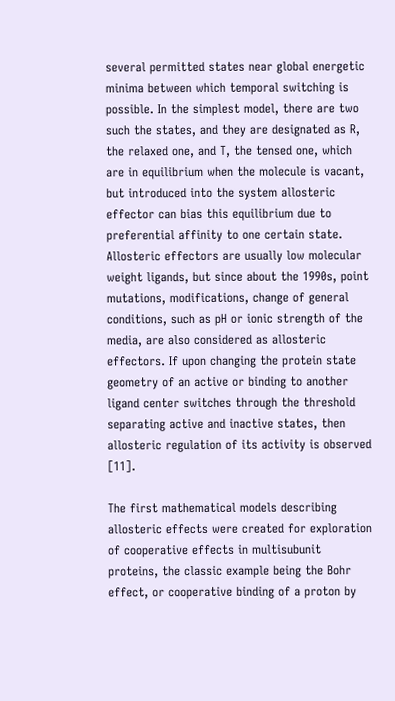several permitted states near global energetic minima between which temporal switching is possible. In the simplest model, there are two such the states, and they are designated as R, the relaxed one, and T, the tensed one, which are in equilibrium when the molecule is vacant, but introduced into the system allosteric effector can bias this equilibrium due to preferential affinity to one certain state. Allosteric effectors are usually low molecular weight ligands, but since about the 1990s, point mutations, modifications, change of general conditions, such as pH or ionic strength of the media, are also considered as allosteric effectors. If upon changing the protein state geometry of an active or binding to another ligand center switches through the threshold separating active and inactive states, then allosteric regulation of its activity is observed [11].

The first mathematical models describing allosteric effects were created for exploration of cooperative effects in multisubunit proteins, the classic example being the Bohr effect, or cooperative binding of a proton by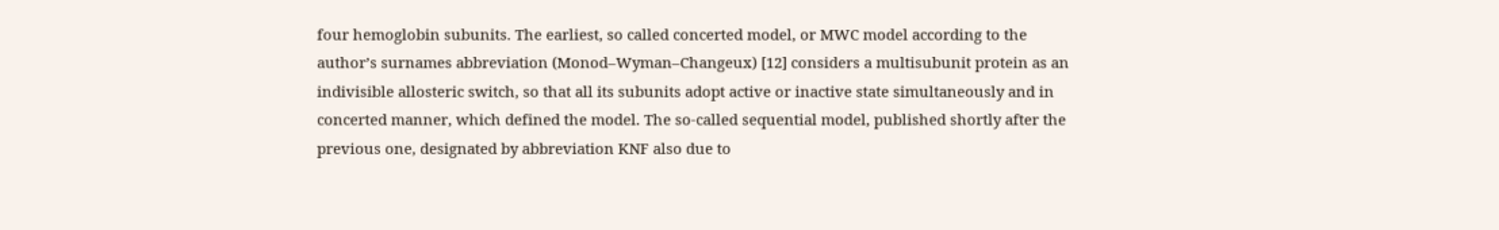four hemoglobin subunits. The earliest, so called concerted model, or MWC model according to the author’s surnames abbreviation (Monod–Wyman–Changeux) [12] considers a multisubunit protein as an indivisible allosteric switch, so that all its subunits adopt active or inactive state simultaneously and in concerted manner, which defined the model. The so-called sequential model, published shortly after the previous one, designated by abbreviation KNF also due to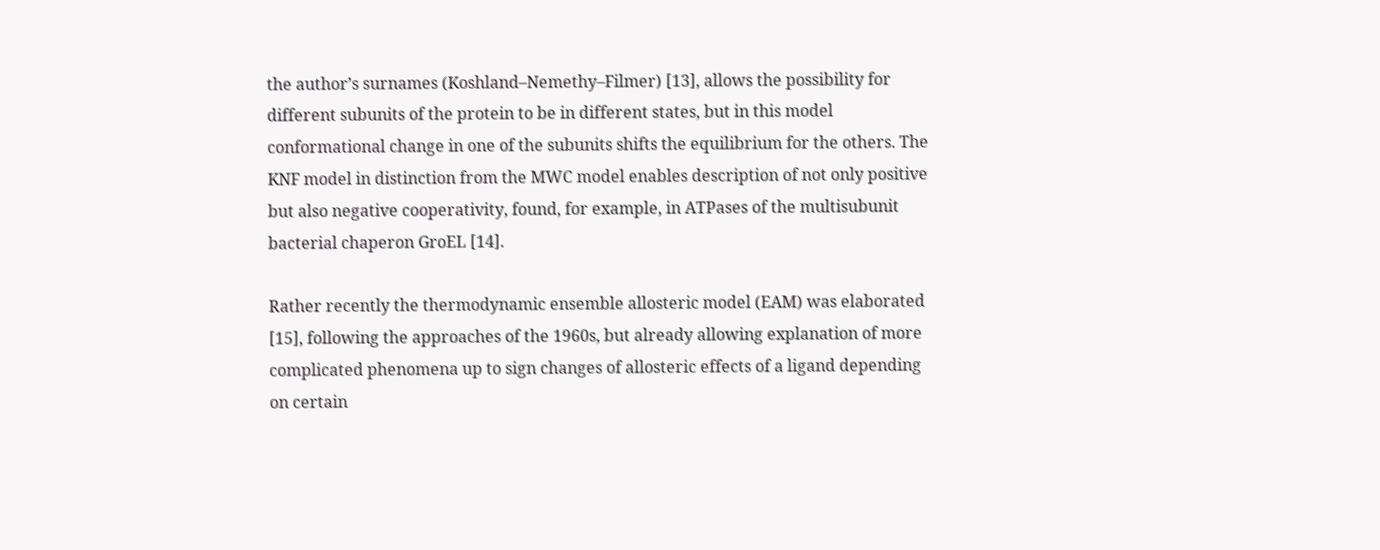the author’s surnames (Koshland–Nemethy–Filmer) [13], allows the possibility for different subunits of the protein to be in different states, but in this model conformational change in one of the subunits shifts the equilibrium for the others. The KNF model in distinction from the MWC model enables description of not only positive but also negative cooperativity, found, for example, in ATPases of the multisubunit bacterial chaperon GroEL [14].

Rather recently the thermodynamic ensemble allosteric model (EAM) was elaborated [15], following the approaches of the 1960s, but already allowing explanation of more complicated phenomena up to sign changes of allosteric effects of a ligand depending on certain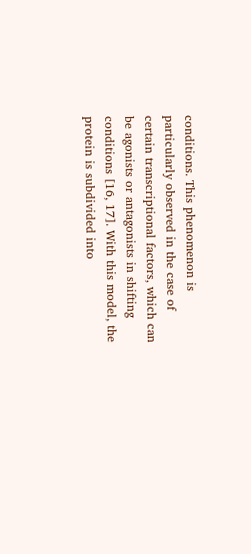conditions. This phenomenon is particularly observed in the case of certain transcriptional factors, which can be agonists or antagonists in shifting conditions [16, 17]. With this model, the protein is subdivided into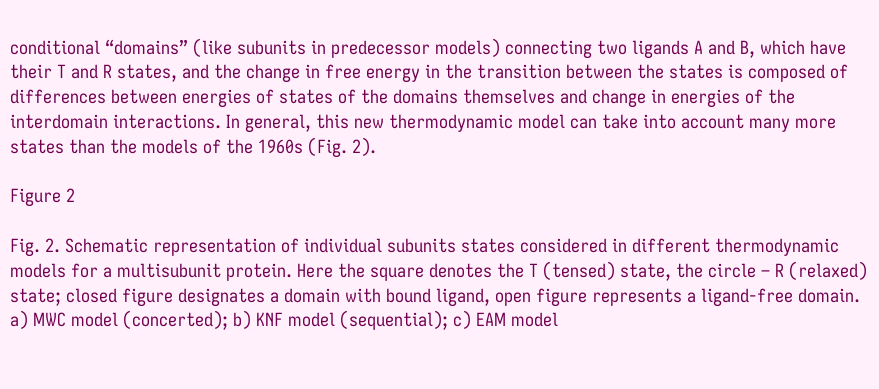conditional “domains” (like subunits in predecessor models) connecting two ligands A and B, which have their T and R states, and the change in free energy in the transition between the states is composed of differences between energies of states of the domains themselves and change in energies of the interdomain interactions. In general, this new thermodynamic model can take into account many more states than the models of the 1960s (Fig. 2).

Figure 2

Fig. 2. Schematic representation of individual subunits states considered in different thermodynamic models for a multisubunit protein. Here the square denotes the T (tensed) state, the circle – R (relaxed) state; closed figure designates a domain with bound ligand, open figure represents a ligand-free domain. a) MWC model (concerted); b) KNF model (sequential); c) EAM model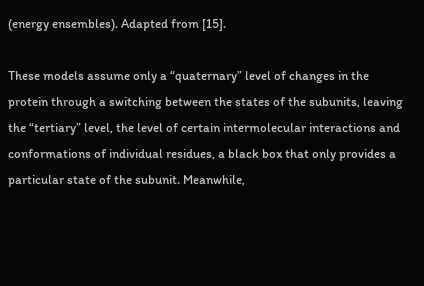(energy ensembles). Adapted from [15].

These models assume only a “quaternary” level of changes in the protein through a switching between the states of the subunits, leaving the “tertiary” level, the level of certain intermolecular interactions and conformations of individual residues, a black box that only provides a particular state of the subunit. Meanwhile,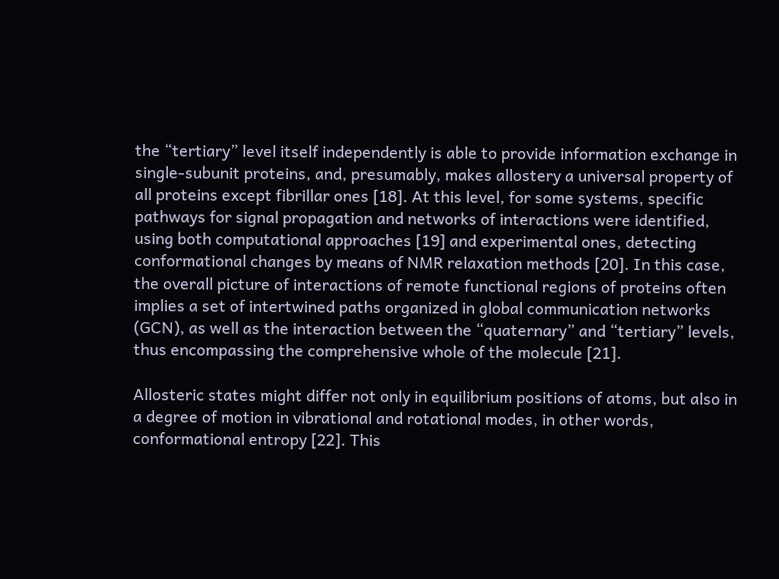the “tertiary” level itself independently is able to provide information exchange in single-subunit proteins, and, presumably, makes allostery a universal property of all proteins except fibrillar ones [18]. At this level, for some systems, specific pathways for signal propagation and networks of interactions were identified, using both computational approaches [19] and experimental ones, detecting conformational changes by means of NMR relaxation methods [20]. In this case, the overall picture of interactions of remote functional regions of proteins often implies a set of intertwined paths organized in global communication networks (GCN), as well as the interaction between the “quaternary” and “tertiary” levels, thus encompassing the comprehensive whole of the molecule [21].

Allosteric states might differ not only in equilibrium positions of atoms, but also in a degree of motion in vibrational and rotational modes, in other words, conformational entropy [22]. This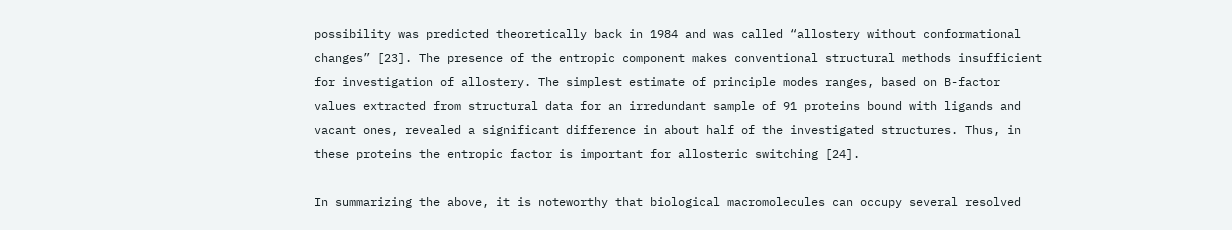possibility was predicted theoretically back in 1984 and was called “allostery without conformational changes” [23]. The presence of the entropic component makes conventional structural methods insufficient for investigation of allostery. The simplest estimate of principle modes ranges, based on B-factor values extracted from structural data for an irredundant sample of 91 proteins bound with ligands and vacant ones, revealed a significant difference in about half of the investigated structures. Thus, in these proteins the entropic factor is important for allosteric switching [24].

In summarizing the above, it is noteworthy that biological macromolecules can occupy several resolved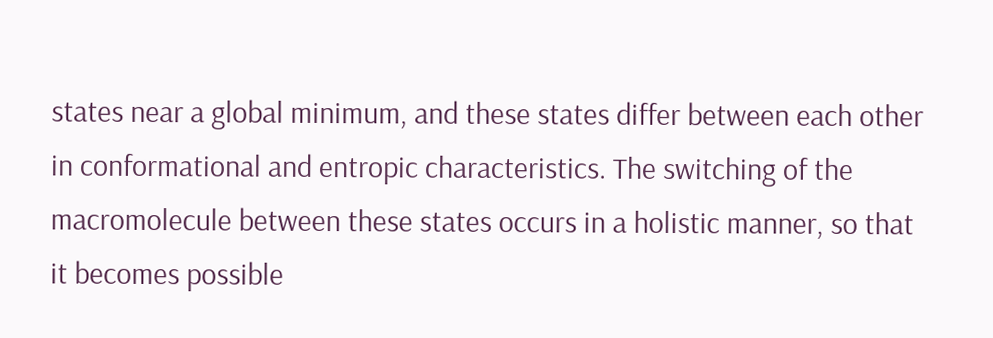states near a global minimum, and these states differ between each other in conformational and entropic characteristics. The switching of the macromolecule between these states occurs in a holistic manner, so that it becomes possible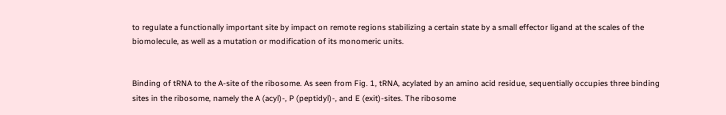to regulate a functionally important site by impact on remote regions stabilizing a certain state by a small effector ligand at the scales of the biomolecule, as well as a mutation or modification of its monomeric units.


Binding of tRNA to the A-site of the ribosome. As seen from Fig. 1, tRNA, acylated by an amino acid residue, sequentially occupies three binding sites in the ribosome, namely the A (acyl)-, P (peptidyl)-, and E (exit)-sites. The ribosome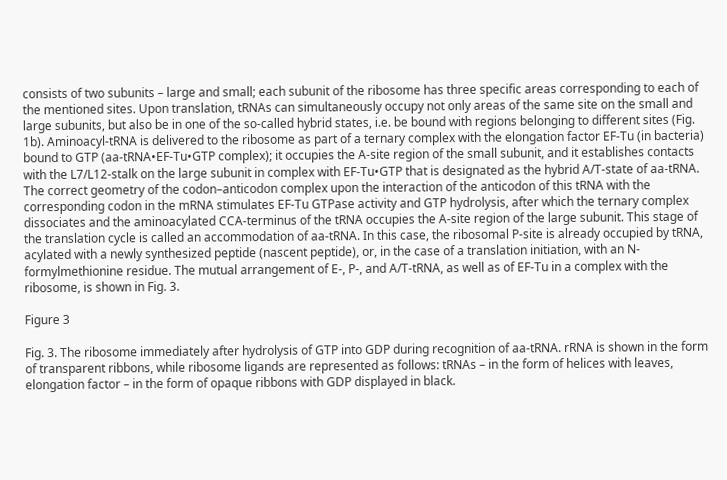consists of two subunits – large and small; each subunit of the ribosome has three specific areas corresponding to each of the mentioned sites. Upon translation, tRNAs can simultaneously occupy not only areas of the same site on the small and large subunits, but also be in one of the so-called hybrid states, i.e. be bound with regions belonging to different sites (Fig. 1b). Aminoacyl-tRNA is delivered to the ribosome as part of a ternary complex with the elongation factor EF-Tu (in bacteria) bound to GTP (aa-tRNA•EF-Tu•GTP complex); it occupies the A-site region of the small subunit, and it establishes contacts with the L7/L12-stalk on the large subunit in complex with EF-Tu•GTP that is designated as the hybrid A/T-state of aa-tRNA. The correct geometry of the codon–anticodon complex upon the interaction of the anticodon of this tRNA with the corresponding codon in the mRNA stimulates EF-Tu GTPase activity and GTP hydrolysis, after which the ternary complex dissociates and the aminoacylated CCA-terminus of the tRNA occupies the A-site region of the large subunit. This stage of the translation cycle is called an accommodation of aa-tRNA. In this case, the ribosomal P-site is already occupied by tRNA, acylated with a newly synthesized peptide (nascent peptide), or, in the case of a translation initiation, with an N-formylmethionine residue. The mutual arrangement of E-, P-, and A/T-tRNA, as well as of EF-Tu in a complex with the ribosome, is shown in Fig. 3.

Figure 3

Fig. 3. The ribosome immediately after hydrolysis of GTP into GDP during recognition of aa-tRNA. rRNA is shown in the form of transparent ribbons, while ribosome ligands are represented as follows: tRNAs – in the form of helices with leaves, elongation factor – in the form of opaque ribbons with GDP displayed in black.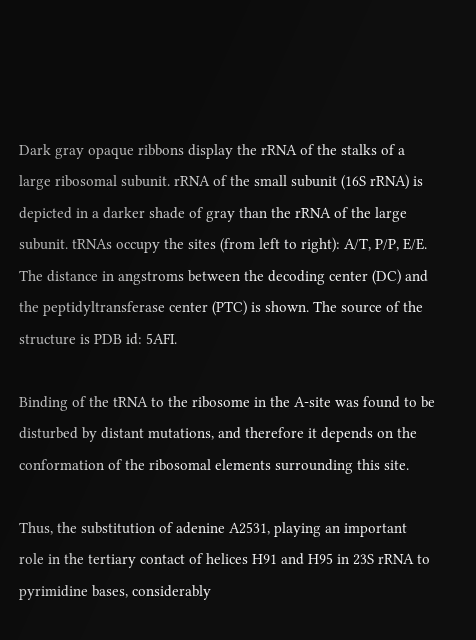Dark gray opaque ribbons display the rRNA of the stalks of a large ribosomal subunit. rRNA of the small subunit (16S rRNA) is depicted in a darker shade of gray than the rRNA of the large subunit. tRNAs occupy the sites (from left to right): A/T, P/P, E/E. The distance in angstroms between the decoding center (DC) and the peptidyltransferase center (PTC) is shown. The source of the structure is PDB id: 5AFI.

Binding of the tRNA to the ribosome in the A-site was found to be disturbed by distant mutations, and therefore it depends on the conformation of the ribosomal elements surrounding this site.

Thus, the substitution of adenine A2531, playing an important role in the tertiary contact of helices H91 and H95 in 23S rRNA to pyrimidine bases, considerably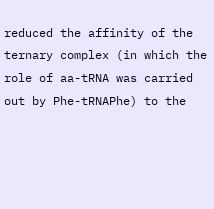reduced the affinity of the ternary complex (in which the role of aa-tRNA was carried out by Phe-tRNAPhe) to the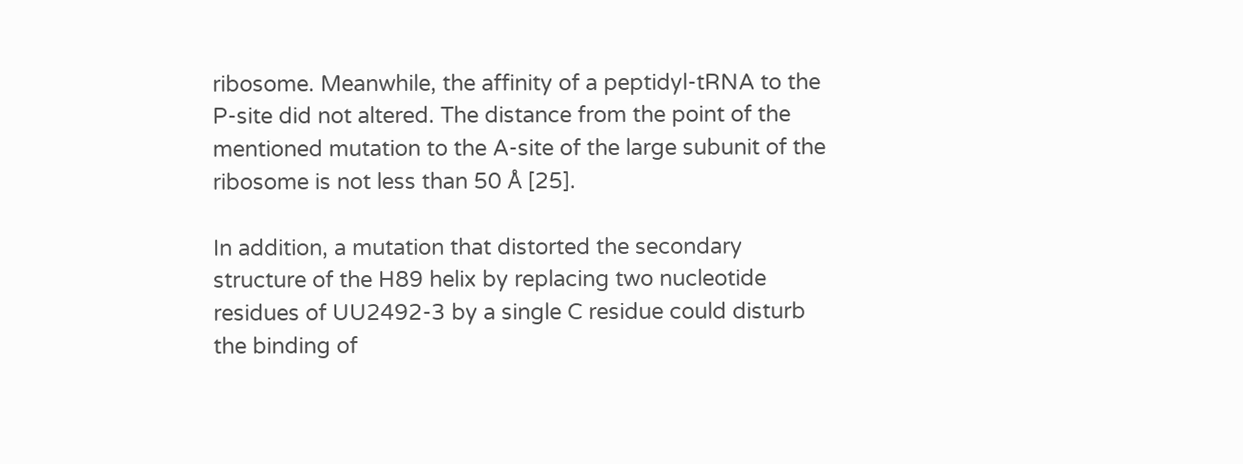ribosome. Meanwhile, the affinity of a peptidyl-tRNA to the P-site did not altered. The distance from the point of the mentioned mutation to the A-site of the large subunit of the ribosome is not less than 50 Å [25].

In addition, a mutation that distorted the secondary structure of the H89 helix by replacing two nucleotide residues of UU2492-3 by a single C residue could disturb the binding of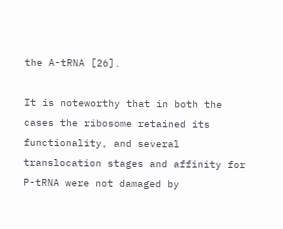the A-tRNA [26].

It is noteworthy that in both the cases the ribosome retained its functionality, and several translocation stages and affinity for P-tRNA were not damaged by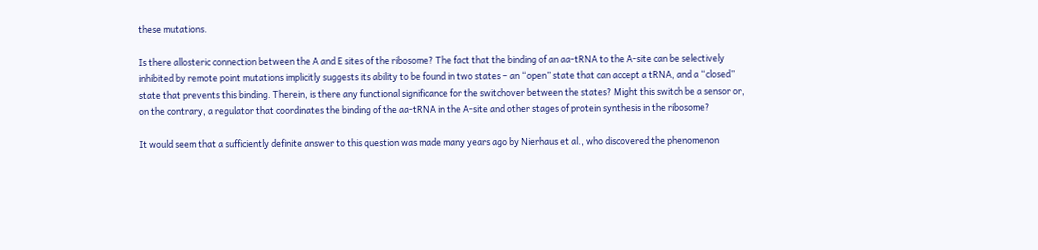these mutations.

Is there allosteric connection between the A and E sites of the ribosome? The fact that the binding of an aa-tRNA to the A-site can be selectively inhibited by remote point mutations implicitly suggests its ability to be found in two states – an “open” state that can accept a tRNA, and a “closed” state that prevents this binding. Therein, is there any functional significance for the switchover between the states? Might this switch be a sensor or, on the contrary, a regulator that coordinates the binding of the aa-tRNA in the A-site and other stages of protein synthesis in the ribosome?

It would seem that a sufficiently definite answer to this question was made many years ago by Nierhaus et al., who discovered the phenomenon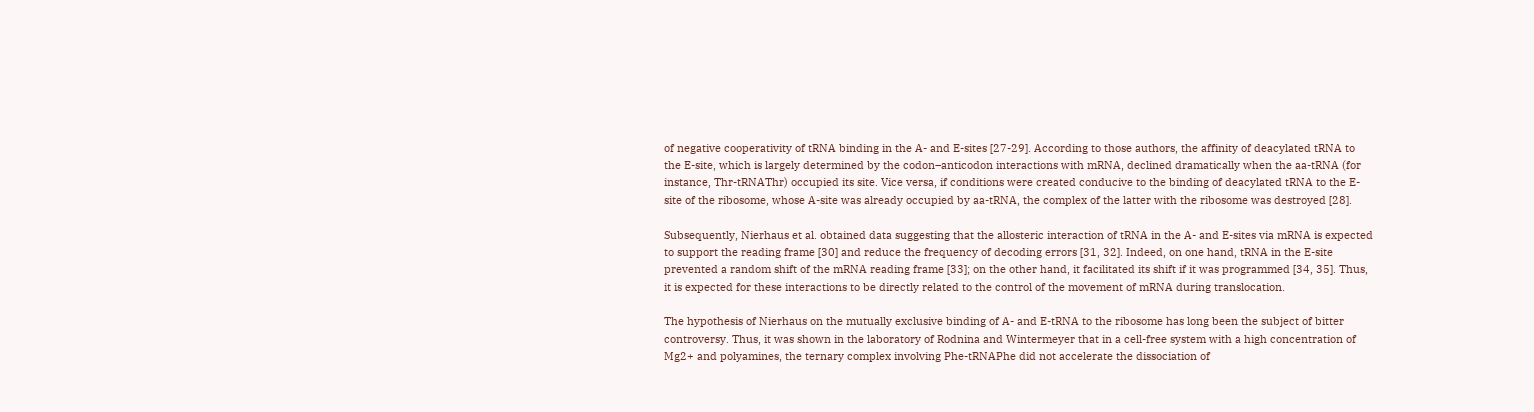of negative cooperativity of tRNA binding in the A- and E-sites [27-29]. According to those authors, the affinity of deacylated tRNA to the E-site, which is largely determined by the codon–anticodon interactions with mRNA, declined dramatically when the aa-tRNA (for instance, Thr-tRNAThr) occupied its site. Vice versa, if conditions were created conducive to the binding of deacylated tRNA to the E-site of the ribosome, whose A-site was already occupied by aa-tRNA, the complex of the latter with the ribosome was destroyed [28].

Subsequently, Nierhaus et al. obtained data suggesting that the allosteric interaction of tRNA in the A- and E-sites via mRNA is expected to support the reading frame [30] and reduce the frequency of decoding errors [31, 32]. Indeed, on one hand, tRNA in the E-site prevented a random shift of the mRNA reading frame [33]; on the other hand, it facilitated its shift if it was programmed [34, 35]. Thus, it is expected for these interactions to be directly related to the control of the movement of mRNA during translocation.

The hypothesis of Nierhaus on the mutually exclusive binding of A- and E-tRNA to the ribosome has long been the subject of bitter controversy. Thus, it was shown in the laboratory of Rodnina and Wintermeyer that in a cell-free system with a high concentration of Mg2+ and polyamines, the ternary complex involving Phe-tRNAPhe did not accelerate the dissociation of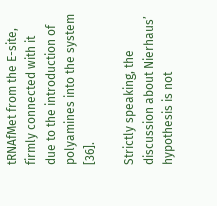tRNAfMet from the E-site, firmly connected with it due to the introduction of polyamines into the system [36].

Strictly speaking, the discussion about Nierhaus’ hypothesis is not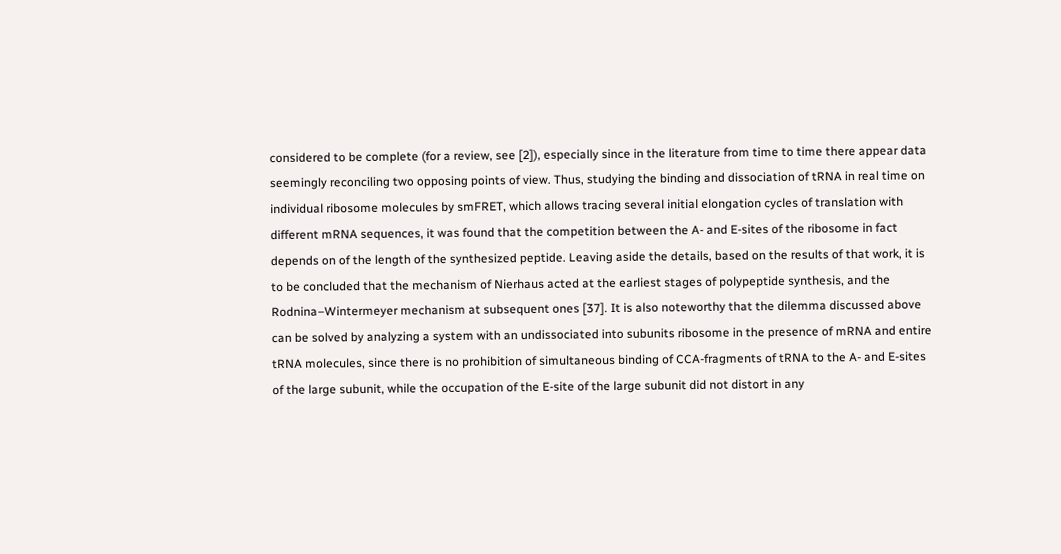considered to be complete (for a review, see [2]), especially since in the literature from time to time there appear data seemingly reconciling two opposing points of view. Thus, studying the binding and dissociation of tRNA in real time on individual ribosome molecules by smFRET, which allows tracing several initial elongation cycles of translation with different mRNA sequences, it was found that the competition between the A- and E-sites of the ribosome in fact depends on of the length of the synthesized peptide. Leaving aside the details, based on the results of that work, it is to be concluded that the mechanism of Nierhaus acted at the earliest stages of polypeptide synthesis, and the Rodnina–Wintermeyer mechanism at subsequent ones [37]. It is also noteworthy that the dilemma discussed above can be solved by analyzing a system with an undissociated into subunits ribosome in the presence of mRNA and entire tRNA molecules, since there is no prohibition of simultaneous binding of CCA-fragments of tRNA to the A- and E-sites of the large subunit, while the occupation of the E-site of the large subunit did not distort in any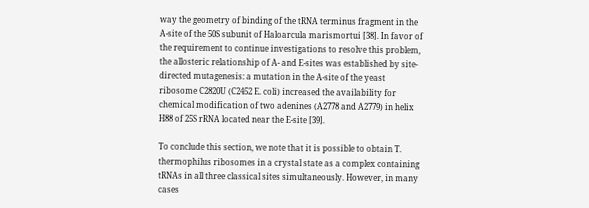way the geometry of binding of the tRNA terminus fragment in the A-site of the 50S subunit of Haloarcula marismortui [38]. In favor of the requirement to continue investigations to resolve this problem, the allosteric relationship of A- and E-sites was established by site-directed mutagenesis: a mutation in the A-site of the yeast ribosome C2820U (C2452 E. coli) increased the availability for chemical modification of two adenines (A2778 and A2779) in helix H88 of 25S rRNA located near the E-site [39].

To conclude this section, we note that it is possible to obtain T. thermophilus ribosomes in a crystal state as a complex containing tRNAs in all three classical sites simultaneously. However, in many cases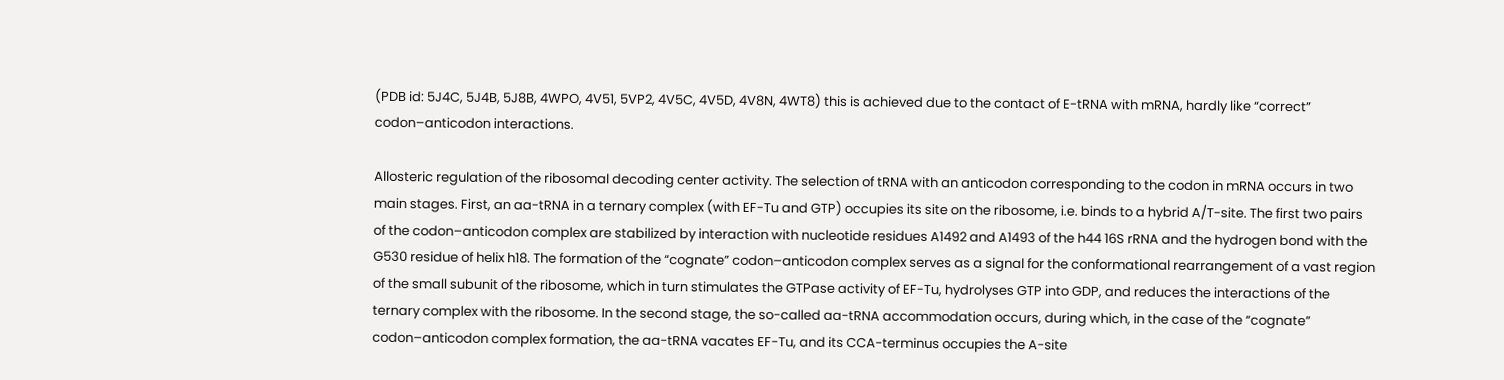(PDB id: 5J4C, 5J4B, 5J8B, 4WPO, 4V51, 5VP2, 4V5C, 4V5D, 4V8N, 4WT8) this is achieved due to the contact of E-tRNA with mRNA, hardly like “correct” codon–anticodon interactions.

Allosteric regulation of the ribosomal decoding center activity. The selection of tRNA with an anticodon corresponding to the codon in mRNA occurs in two main stages. First, an aa-tRNA in a ternary complex (with EF-Tu and GTP) occupies its site on the ribosome, i.e. binds to a hybrid A/T-site. The first two pairs of the codon–anticodon complex are stabilized by interaction with nucleotide residues A1492 and A1493 of the h44 16S rRNA and the hydrogen bond with the G530 residue of helix h18. The formation of the “cognate” codon–anticodon complex serves as a signal for the conformational rearrangement of a vast region of the small subunit of the ribosome, which in turn stimulates the GTPase activity of EF-Tu, hydrolyses GTP into GDP, and reduces the interactions of the ternary complex with the ribosome. In the second stage, the so-called aa-tRNA accommodation occurs, during which, in the case of the “cognate” codon–anticodon complex formation, the aa-tRNA vacates EF-Tu, and its CCA-terminus occupies the A-site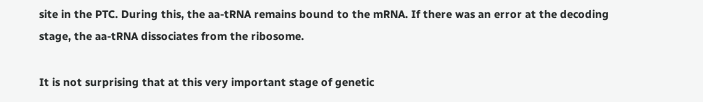site in the PTC. During this, the aa-tRNA remains bound to the mRNA. If there was an error at the decoding stage, the aa-tRNA dissociates from the ribosome.

It is not surprising that at this very important stage of genetic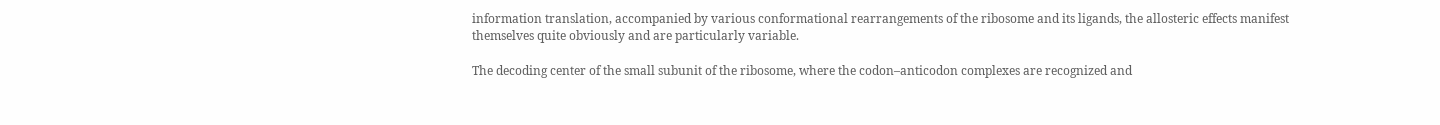information translation, accompanied by various conformational rearrangements of the ribosome and its ligands, the allosteric effects manifest themselves quite obviously and are particularly variable.

The decoding center of the small subunit of the ribosome, where the codon–anticodon complexes are recognized and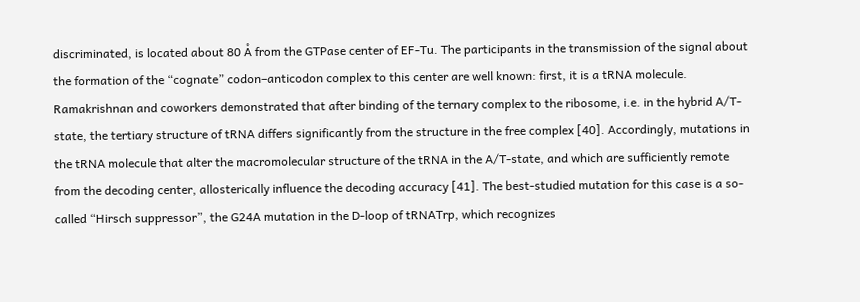discriminated, is located about 80 Å from the GTPase center of EF-Tu. The participants in the transmission of the signal about the formation of the “cognate” codon–anticodon complex to this center are well known: first, it is a tRNA molecule. Ramakrishnan and coworkers demonstrated that after binding of the ternary complex to the ribosome, i.e. in the hybrid A/T-state, the tertiary structure of tRNA differs significantly from the structure in the free complex [40]. Accordingly, mutations in the tRNA molecule that alter the macromolecular structure of the tRNA in the A/T-state, and which are sufficiently remote from the decoding center, allosterically influence the decoding accuracy [41]. The best-studied mutation for this case is a so-called “Hirsch suppressor”, the G24A mutation in the D-loop of tRNATrp, which recognizes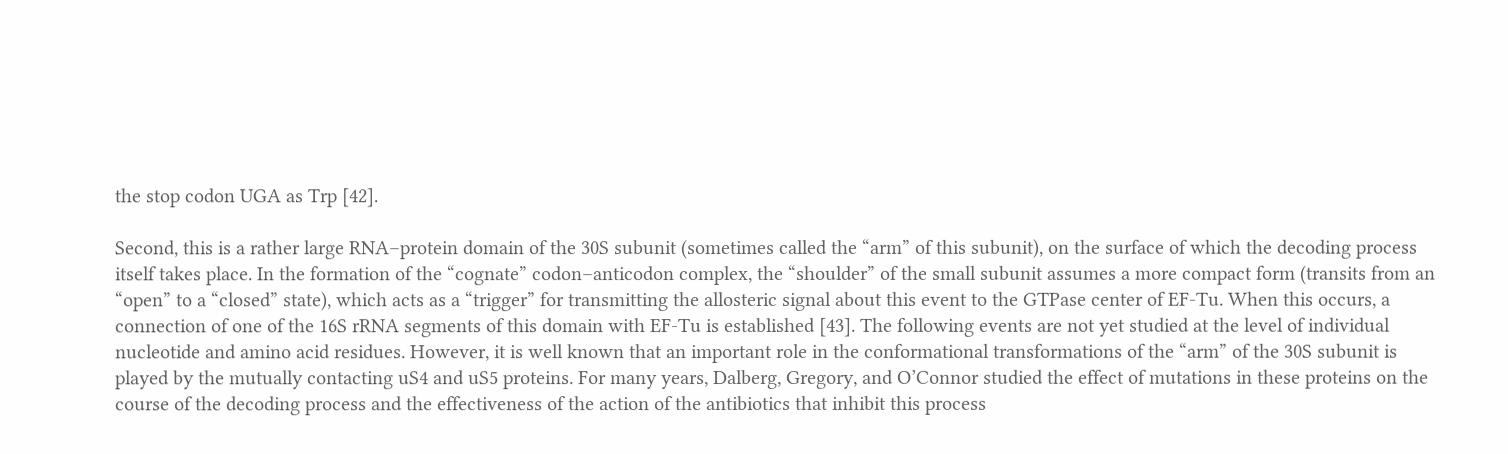the stop codon UGA as Trp [42].

Second, this is a rather large RNA–protein domain of the 30S subunit (sometimes called the “arm” of this subunit), on the surface of which the decoding process itself takes place. In the formation of the “cognate” codon–anticodon complex, the “shoulder” of the small subunit assumes a more compact form (transits from an “open” to a “closed” state), which acts as a “trigger” for transmitting the allosteric signal about this event to the GTPase center of EF-Tu. When this occurs, a connection of one of the 16S rRNA segments of this domain with EF-Tu is established [43]. The following events are not yet studied at the level of individual nucleotide and amino acid residues. However, it is well known that an important role in the conformational transformations of the “arm” of the 30S subunit is played by the mutually contacting uS4 and uS5 proteins. For many years, Dalberg, Gregory, and O’Connor studied the effect of mutations in these proteins on the course of the decoding process and the effectiveness of the action of the antibiotics that inhibit this process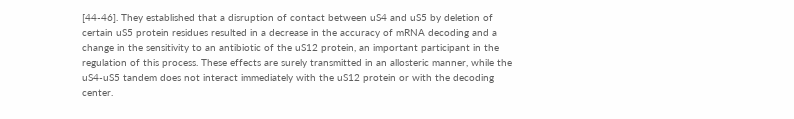[44-46]. They established that a disruption of contact between uS4 and uS5 by deletion of certain uS5 protein residues resulted in a decrease in the accuracy of mRNA decoding and a change in the sensitivity to an antibiotic of the uS12 protein, an important participant in the regulation of this process. These effects are surely transmitted in an allosteric manner, while the uS4-uS5 tandem does not interact immediately with the uS12 protein or with the decoding center.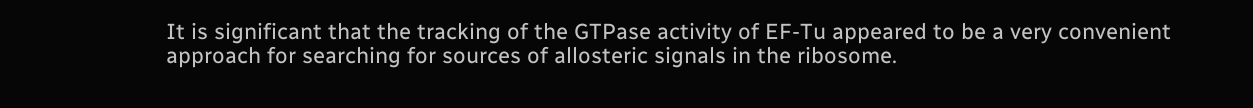It is significant that the tracking of the GTPase activity of EF-Tu appeared to be a very convenient approach for searching for sources of allosteric signals in the ribosome.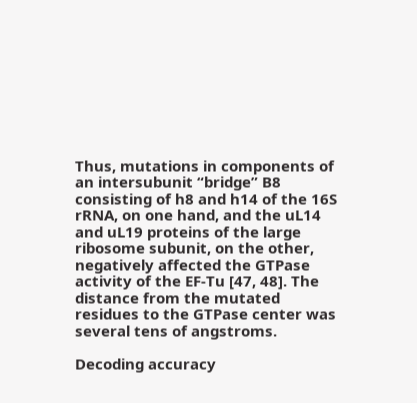Thus, mutations in components of an intersubunit “bridge” B8 consisting of h8 and h14 of the 16S rRNA, on one hand, and the uL14 and uL19 proteins of the large ribosome subunit, on the other, negatively affected the GTPase activity of the EF-Tu [47, 48]. The distance from the mutated residues to the GTPase center was several tens of angstroms.

Decoding accuracy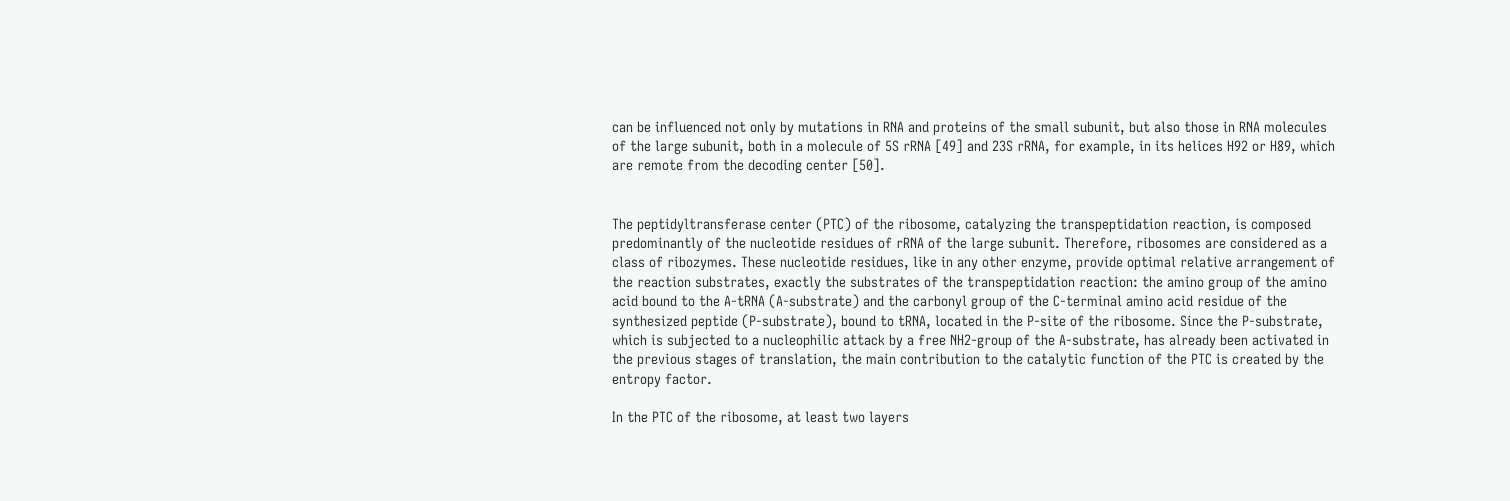can be influenced not only by mutations in RNA and proteins of the small subunit, but also those in RNA molecules of the large subunit, both in a molecule of 5S rRNA [49] and 23S rRNA, for example, in its helices H92 or H89, which are remote from the decoding center [50].


The peptidyltransferase center (PTC) of the ribosome, catalyzing the transpeptidation reaction, is composed predominantly of the nucleotide residues of rRNA of the large subunit. Therefore, ribosomes are considered as a class of ribozymes. These nucleotide residues, like in any other enzyme, provide optimal relative arrangement of the reaction substrates, exactly the substrates of the transpeptidation reaction: the amino group of the amino acid bound to the A-tRNA (A-substrate) and the carbonyl group of the C-terminal amino acid residue of the synthesized peptide (P-substrate), bound to tRNA, located in the P-site of the ribosome. Since the P-substrate, which is subjected to a nucleophilic attack by a free NH2-group of the A-substrate, has already been activated in the previous stages of translation, the main contribution to the catalytic function of the PTC is created by the entropy factor.

In the PTC of the ribosome, at least two layers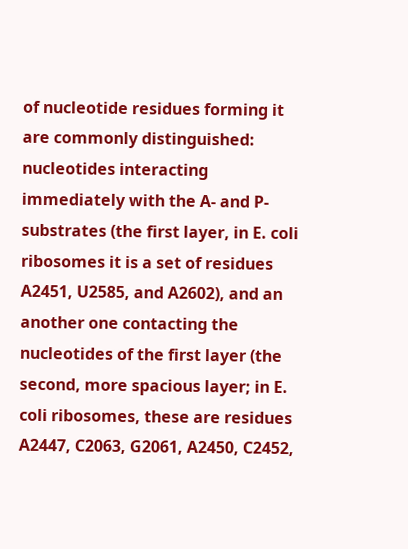of nucleotide residues forming it are commonly distinguished: nucleotides interacting immediately with the A- and P-substrates (the first layer, in E. coli ribosomes it is a set of residues A2451, U2585, and A2602), and an another one contacting the nucleotides of the first layer (the second, more spacious layer; in E. coli ribosomes, these are residues A2447, C2063, G2061, A2450, C2452,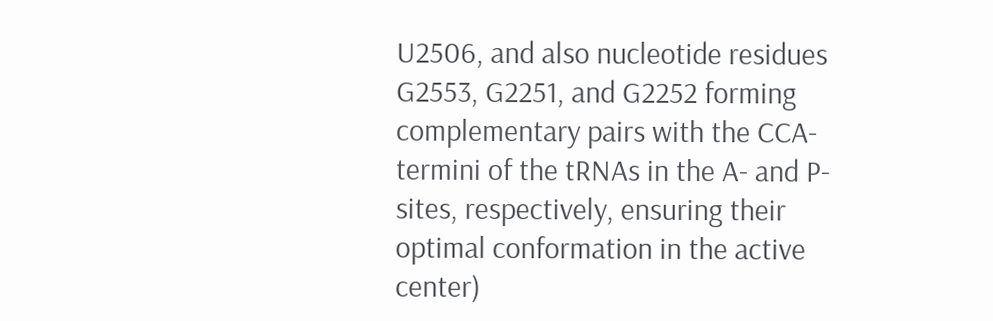U2506, and also nucleotide residues G2553, G2251, and G2252 forming complementary pairs with the CCA-termini of the tRNAs in the A- and P-sites, respectively, ensuring their optimal conformation in the active center)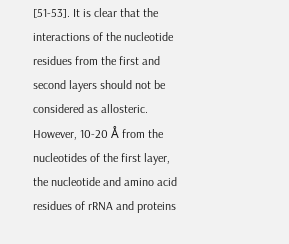[51-53]. It is clear that the interactions of the nucleotide residues from the first and second layers should not be considered as allosteric. However, 10-20 Å from the nucleotides of the first layer, the nucleotide and amino acid residues of rRNA and proteins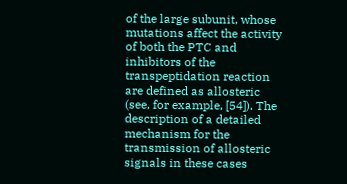of the large subunit, whose mutations affect the activity of both the PTC and inhibitors of the transpeptidation reaction are defined as allosteric (see, for example, [54]). The description of a detailed mechanism for the transmission of allosteric signals in these cases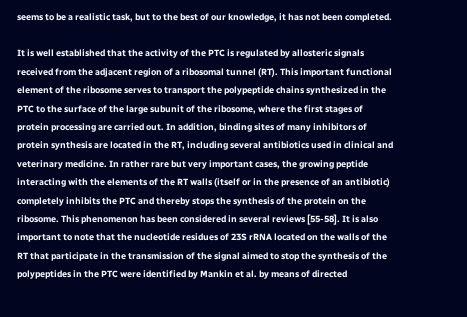seems to be a realistic task, but to the best of our knowledge, it has not been completed.

It is well established that the activity of the PTC is regulated by allosteric signals received from the adjacent region of a ribosomal tunnel (RT). This important functional element of the ribosome serves to transport the polypeptide chains synthesized in the PTC to the surface of the large subunit of the ribosome, where the first stages of protein processing are carried out. In addition, binding sites of many inhibitors of protein synthesis are located in the RT, including several antibiotics used in clinical and veterinary medicine. In rather rare but very important cases, the growing peptide interacting with the elements of the RT walls (itself or in the presence of an antibiotic) completely inhibits the PTC and thereby stops the synthesis of the protein on the ribosome. This phenomenon has been considered in several reviews [55-58]. It is also important to note that the nucleotide residues of 23S rRNA located on the walls of the RT that participate in the transmission of the signal aimed to stop the synthesis of the polypeptides in the PTC were identified by Mankin et al. by means of directed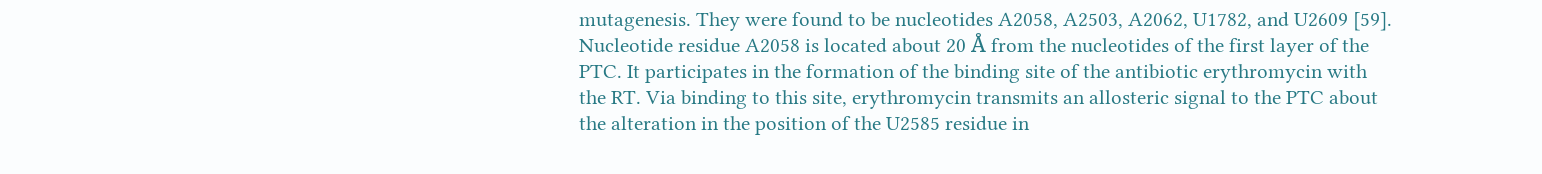mutagenesis. They were found to be nucleotides A2058, A2503, A2062, U1782, and U2609 [59]. Nucleotide residue A2058 is located about 20 Å from the nucleotides of the first layer of the PTC. It participates in the formation of the binding site of the antibiotic erythromycin with the RT. Via binding to this site, erythromycin transmits an allosteric signal to the PTC about the alteration in the position of the U2585 residue in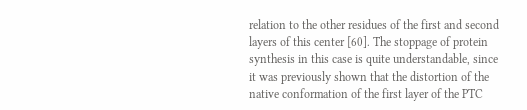relation to the other residues of the first and second layers of this center [60]. The stoppage of protein synthesis in this case is quite understandable, since it was previously shown that the distortion of the native conformation of the first layer of the PTC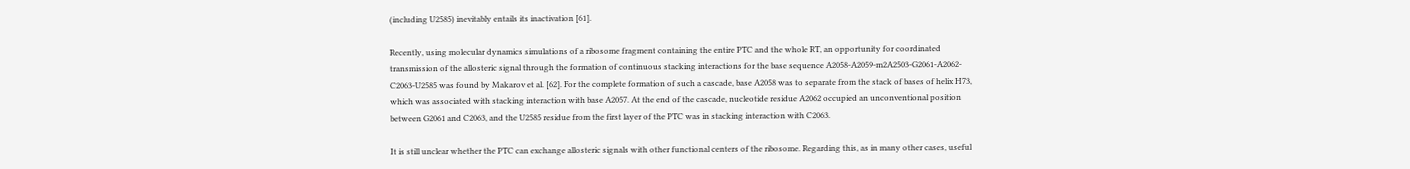(including U2585) inevitably entails its inactivation [61].

Recently, using molecular dynamics simulations of a ribosome fragment containing the entire PTC and the whole RT, an opportunity for coordinated transmission of the allosteric signal through the formation of continuous stacking interactions for the base sequence A2058-A2059-m2A2503-G2061-A2062-C2063-U2585 was found by Makarov et al. [62]. For the complete formation of such a cascade, base A2058 was to separate from the stack of bases of helix H73, which was associated with stacking interaction with base A2057. At the end of the cascade, nucleotide residue A2062 occupied an unconventional position between G2061 and C2063, and the U2585 residue from the first layer of the PTC was in stacking interaction with C2063.

It is still unclear whether the PTC can exchange allosteric signals with other functional centers of the ribosome. Regarding this, as in many other cases, useful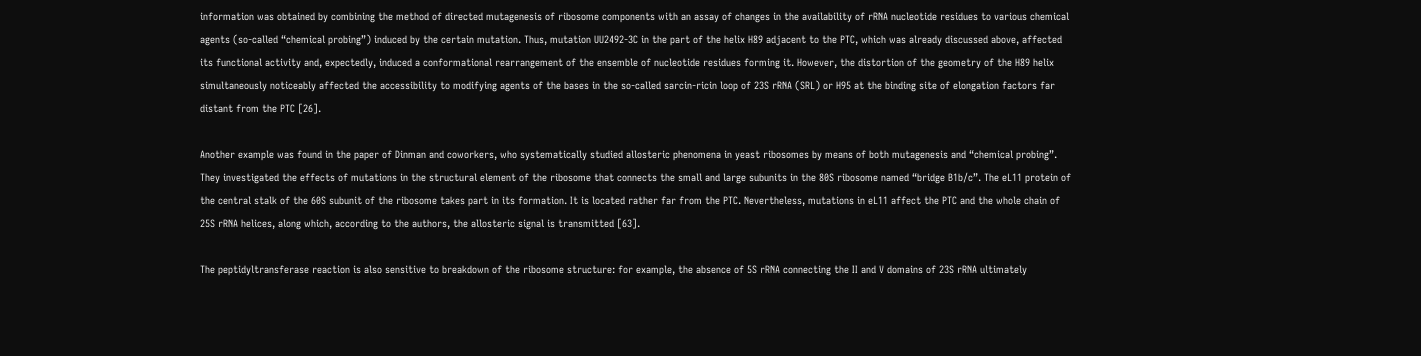information was obtained by combining the method of directed mutagenesis of ribosome components with an assay of changes in the availability of rRNA nucleotide residues to various chemical agents (so-called “chemical probing”) induced by the certain mutation. Thus, mutation UU2492-3C in the part of the helix H89 adjacent to the PTC, which was already discussed above, affected its functional activity and, expectedly, induced a conformational rearrangement of the ensemble of nucleotide residues forming it. However, the distortion of the geometry of the H89 helix simultaneously noticeably affected the accessibility to modifying agents of the bases in the so-called sarcin-ricin loop of 23S rRNA (SRL) or H95 at the binding site of elongation factors far distant from the PTC [26].

Another example was found in the paper of Dinman and coworkers, who systematically studied allosteric phenomena in yeast ribosomes by means of both mutagenesis and “chemical probing”. They investigated the effects of mutations in the structural element of the ribosome that connects the small and large subunits in the 80S ribosome named “bridge B1b/c”. The eL11 protein of the central stalk of the 60S subunit of the ribosome takes part in its formation. It is located rather far from the PTC. Nevertheless, mutations in eL11 affect the PTC and the whole chain of 25S rRNA helices, along which, according to the authors, the allosteric signal is transmitted [63].

The peptidyltransferase reaction is also sensitive to breakdown of the ribosome structure: for example, the absence of 5S rRNA connecting the II and V domains of 23S rRNA ultimately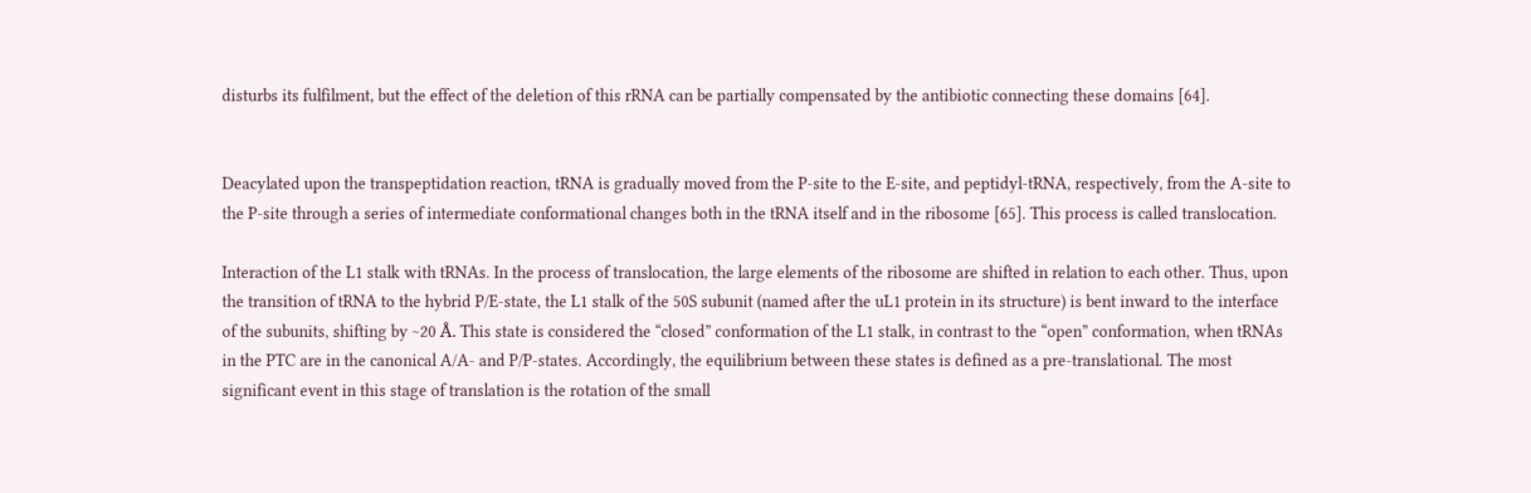disturbs its fulfilment, but the effect of the deletion of this rRNA can be partially compensated by the antibiotic connecting these domains [64].


Deacylated upon the transpeptidation reaction, tRNA is gradually moved from the P-site to the E-site, and peptidyl-tRNA, respectively, from the A-site to the P-site through a series of intermediate conformational changes both in the tRNA itself and in the ribosome [65]. This process is called translocation.

Interaction of the L1 stalk with tRNAs. In the process of translocation, the large elements of the ribosome are shifted in relation to each other. Thus, upon the transition of tRNA to the hybrid P/E-state, the L1 stalk of the 50S subunit (named after the uL1 protein in its structure) is bent inward to the interface of the subunits, shifting by ~20 Å. This state is considered the “closed” conformation of the L1 stalk, in contrast to the “open” conformation, when tRNAs in the PTC are in the canonical A/A- and P/P-states. Accordingly, the equilibrium between these states is defined as a pre-translational. The most significant event in this stage of translation is the rotation of the small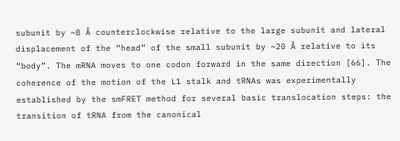subunit by ~8 Å counterclockwise relative to the large subunit and lateral displacement of the “head” of the small subunit by ~20 Å relative to its “body”. The mRNA moves to one codon forward in the same direction [66]. The coherence of the motion of the L1 stalk and tRNAs was experimentally established by the smFRET method for several basic translocation steps: the transition of tRNA from the canonical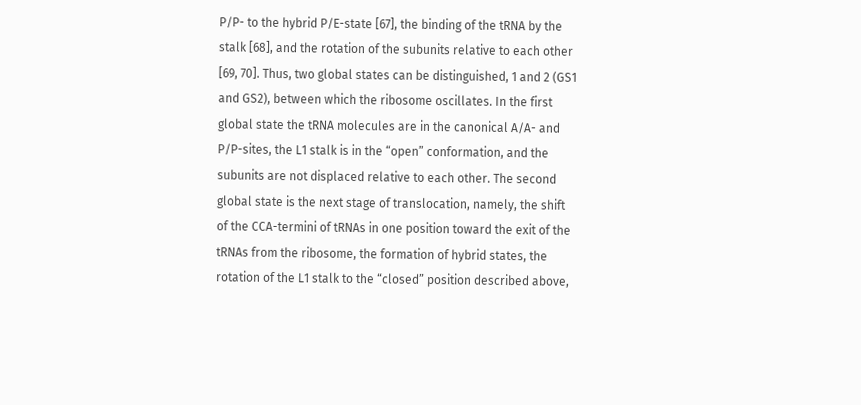P/P- to the hybrid P/E-state [67], the binding of the tRNA by the stalk [68], and the rotation of the subunits relative to each other [69, 70]. Thus, two global states can be distinguished, 1 and 2 (GS1 and GS2), between which the ribosome oscillates. In the first global state the tRNA molecules are in the canonical A/A- and P/P-sites, the L1 stalk is in the “open” conformation, and the subunits are not displaced relative to each other. The second global state is the next stage of translocation, namely, the shift of the CCA-termini of tRNAs in one position toward the exit of the tRNAs from the ribosome, the formation of hybrid states, the rotation of the L1 stalk to the “closed” position described above,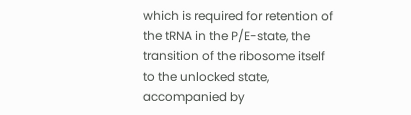which is required for retention of the tRNA in the P/E-state, the transition of the ribosome itself to the unlocked state, accompanied by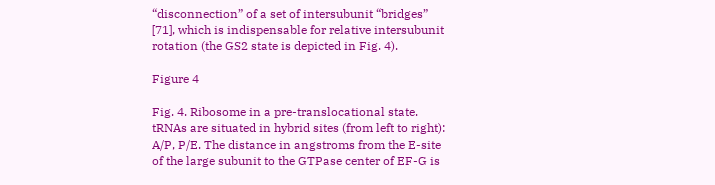“disconnection” of a set of intersubunit “bridges” [71], which is indispensable for relative intersubunit rotation (the GS2 state is depicted in Fig. 4).

Figure 4

Fig. 4. Ribosome in a pre-translocational state. tRNAs are situated in hybrid sites (from left to right): A/P, P/E. The distance in angstroms from the E-site of the large subunit to the GTPase center of EF-G is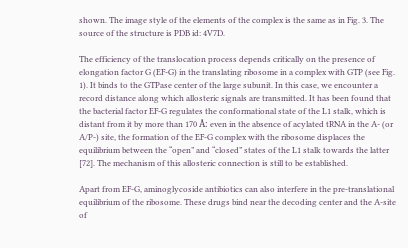shown. The image style of the elements of the complex is the same as in Fig. 3. The source of the structure is PDB id: 4V7D.

The efficiency of the translocation process depends critically on the presence of elongation factor G (EF-G) in the translating ribosome in a complex with GTP (see Fig. 1). It binds to the GTPase center of the large subunit. In this case, we encounter a record distance along which allosteric signals are transmitted. It has been found that the bacterial factor EF-G regulates the conformational state of the L1 stalk, which is distant from it by more than 170 Å: even in the absence of acylated tRNA in the A- (or A/P-) site, the formation of the EF-G complex with the ribosome displaces the equilibrium between the “open” and “closed” states of the L1 stalk towards the latter [72]. The mechanism of this allosteric connection is still to be established.

Apart from EF-G, aminoglycoside antibiotics can also interfere in the pre-translational equilibrium of the ribosome. These drugs bind near the decoding center and the A-site of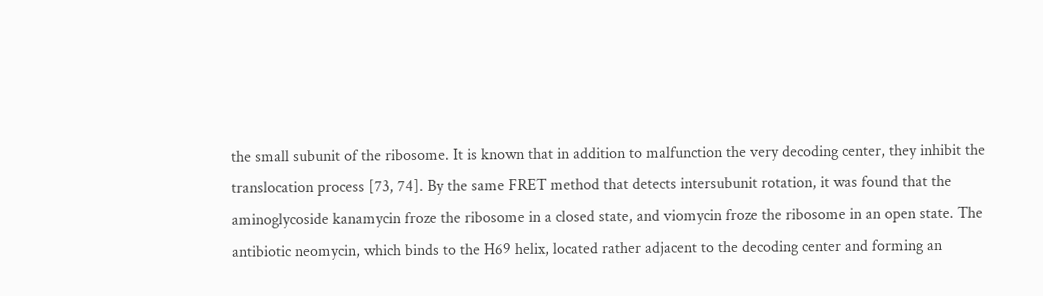the small subunit of the ribosome. It is known that in addition to malfunction the very decoding center, they inhibit the translocation process [73, 74]. By the same FRET method that detects intersubunit rotation, it was found that the aminoglycoside kanamycin froze the ribosome in a closed state, and viomycin froze the ribosome in an open state. The antibiotic neomycin, which binds to the H69 helix, located rather adjacent to the decoding center and forming an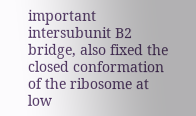important intersubunit B2 bridge, also fixed the closed conformation of the ribosome at low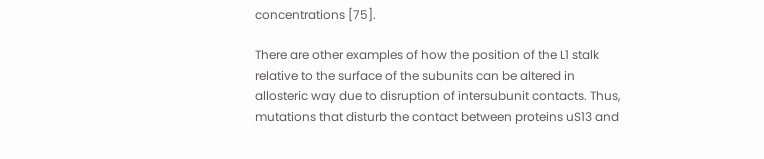concentrations [75].

There are other examples of how the position of the L1 stalk relative to the surface of the subunits can be altered in allosteric way due to disruption of intersubunit contacts. Thus, mutations that disturb the contact between proteins uS13 and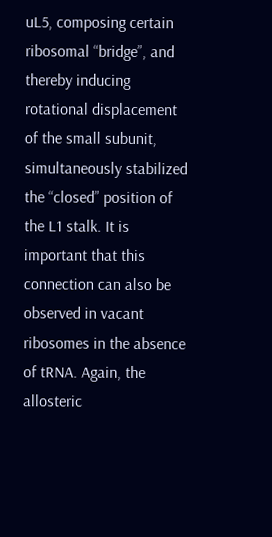uL5, composing certain ribosomal “bridge”, and thereby inducing rotational displacement of the small subunit, simultaneously stabilized the “closed” position of the L1 stalk. It is important that this connection can also be observed in vacant ribosomes in the absence of tRNA. Again, the allosteric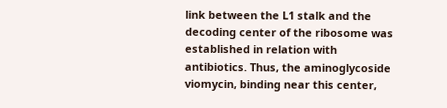link between the L1 stalk and the decoding center of the ribosome was established in relation with antibiotics. Thus, the aminoglycoside viomycin, binding near this center,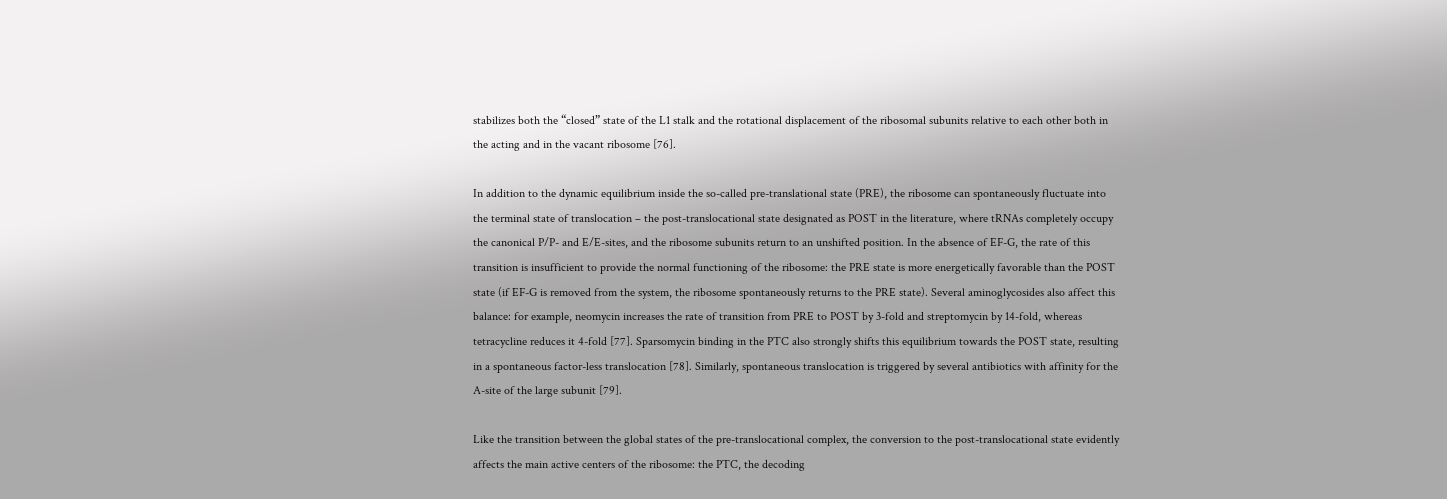stabilizes both the “closed” state of the L1 stalk and the rotational displacement of the ribosomal subunits relative to each other both in the acting and in the vacant ribosome [76].

In addition to the dynamic equilibrium inside the so-called pre-translational state (PRE), the ribosome can spontaneously fluctuate into the terminal state of translocation – the post-translocational state designated as POST in the literature, where tRNAs completely occupy the canonical P/P- and E/E-sites, and the ribosome subunits return to an unshifted position. In the absence of EF-G, the rate of this transition is insufficient to provide the normal functioning of the ribosome: the PRE state is more energetically favorable than the POST state (if EF-G is removed from the system, the ribosome spontaneously returns to the PRE state). Several aminoglycosides also affect this balance: for example, neomycin increases the rate of transition from PRE to POST by 3-fold and streptomycin by 14-fold, whereas tetracycline reduces it 4-fold [77]. Sparsomycin binding in the PTC also strongly shifts this equilibrium towards the POST state, resulting in a spontaneous factor-less translocation [78]. Similarly, spontaneous translocation is triggered by several antibiotics with affinity for the A-site of the large subunit [79].

Like the transition between the global states of the pre-translocational complex, the conversion to the post-translocational state evidently affects the main active centers of the ribosome: the PTC, the decoding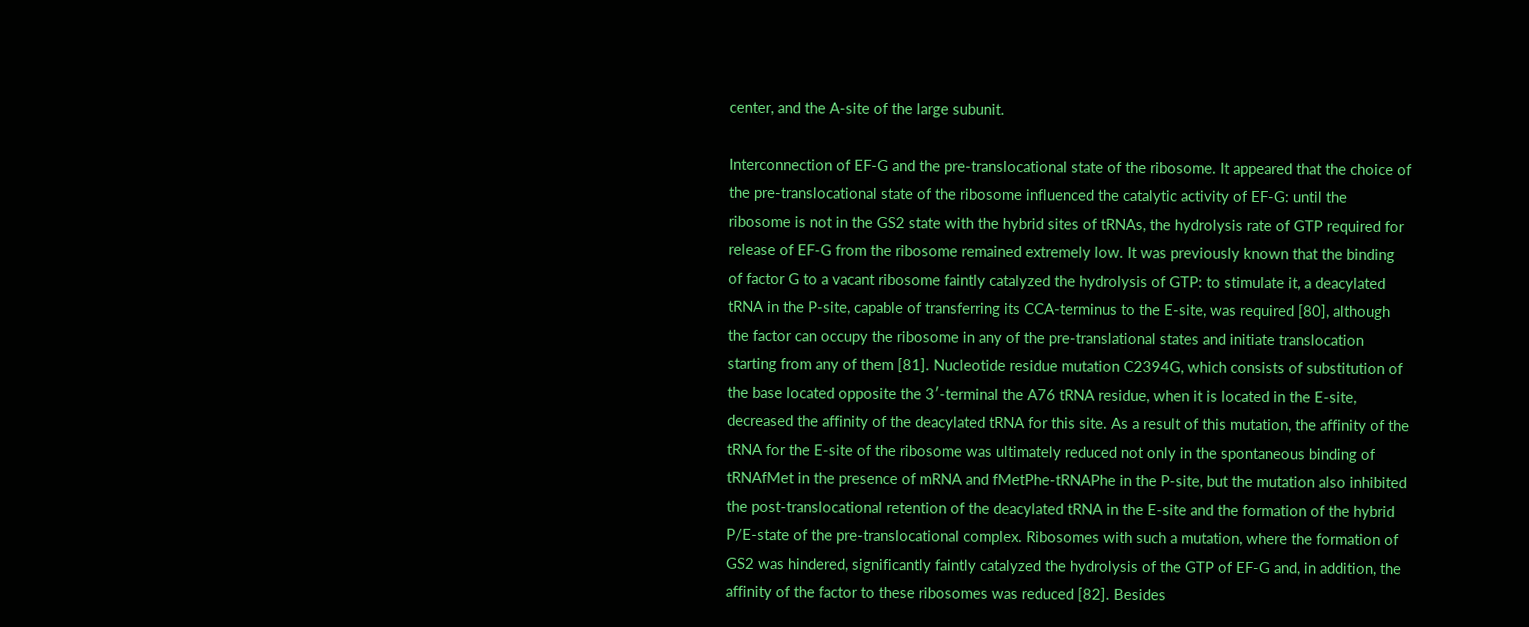center, and the A-site of the large subunit.

Interconnection of EF-G and the pre-translocational state of the ribosome. It appeared that the choice of the pre-translocational state of the ribosome influenced the catalytic activity of EF-G: until the ribosome is not in the GS2 state with the hybrid sites of tRNAs, the hydrolysis rate of GTP required for release of EF-G from the ribosome remained extremely low. It was previously known that the binding of factor G to a vacant ribosome faintly catalyzed the hydrolysis of GTP: to stimulate it, a deacylated tRNA in the P-site, capable of transferring its CCA-terminus to the E-site, was required [80], although the factor can occupy the ribosome in any of the pre-translational states and initiate translocation starting from any of them [81]. Nucleotide residue mutation C2394G, which consists of substitution of the base located opposite the 3′-terminal the A76 tRNA residue, when it is located in the E-site, decreased the affinity of the deacylated tRNA for this site. As a result of this mutation, the affinity of the tRNA for the E-site of the ribosome was ultimately reduced not only in the spontaneous binding of tRNAfMet in the presence of mRNA and fMetPhe-tRNAPhe in the P-site, but the mutation also inhibited the post-translocational retention of the deacylated tRNA in the E-site and the formation of the hybrid P/E-state of the pre-translocational complex. Ribosomes with such a mutation, where the formation of GS2 was hindered, significantly faintly catalyzed the hydrolysis of the GTP of EF-G and, in addition, the affinity of the factor to these ribosomes was reduced [82]. Besides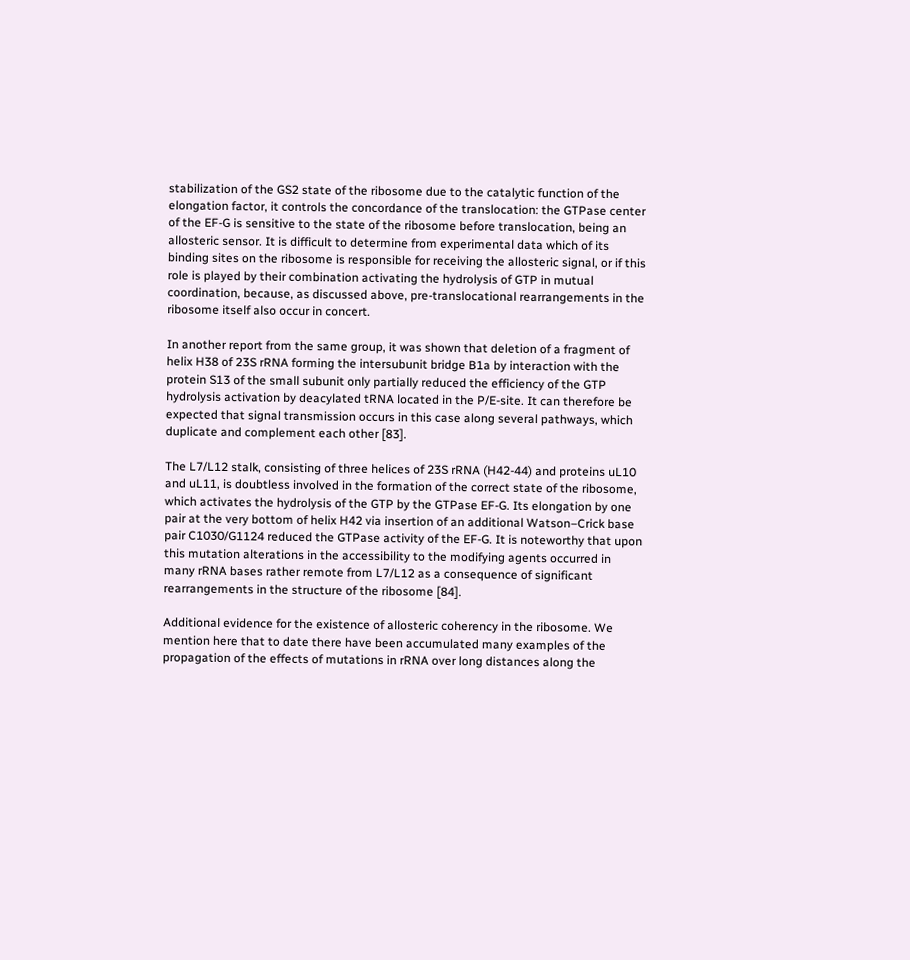stabilization of the GS2 state of the ribosome due to the catalytic function of the elongation factor, it controls the concordance of the translocation: the GTPase center of the EF-G is sensitive to the state of the ribosome before translocation, being an allosteric sensor. It is difficult to determine from experimental data which of its binding sites on the ribosome is responsible for receiving the allosteric signal, or if this role is played by their combination activating the hydrolysis of GTP in mutual coordination, because, as discussed above, pre-translocational rearrangements in the ribosome itself also occur in concert.

In another report from the same group, it was shown that deletion of a fragment of helix H38 of 23S rRNA forming the intersubunit bridge B1a by interaction with the protein S13 of the small subunit only partially reduced the efficiency of the GTP hydrolysis activation by deacylated tRNA located in the P/E-site. It can therefore be expected that signal transmission occurs in this case along several pathways, which duplicate and complement each other [83].

The L7/L12 stalk, consisting of three helices of 23S rRNA (H42-44) and proteins uL10 and uL11, is doubtless involved in the formation of the correct state of the ribosome, which activates the hydrolysis of the GTP by the GTPase EF-G. Its elongation by one pair at the very bottom of helix H42 via insertion of an additional Watson–Crick base pair C1030/G1124 reduced the GTPase activity of the EF-G. It is noteworthy that upon this mutation alterations in the accessibility to the modifying agents occurred in many rRNA bases rather remote from L7/L12 as a consequence of significant rearrangements in the structure of the ribosome [84].

Additional evidence for the existence of allosteric coherency in the ribosome. We mention here that to date there have been accumulated many examples of the propagation of the effects of mutations in rRNA over long distances along the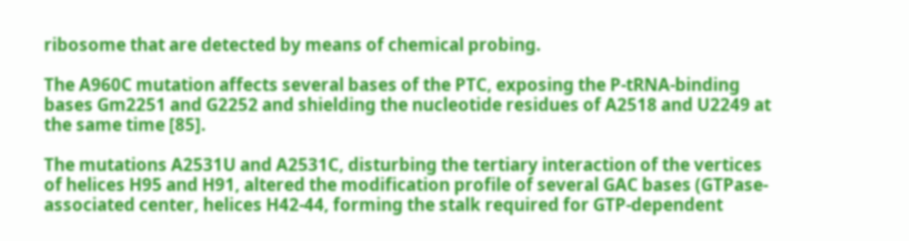ribosome that are detected by means of chemical probing.

The A960C mutation affects several bases of the PTC, exposing the P-tRNA-binding bases Gm2251 and G2252 and shielding the nucleotide residues of A2518 and U2249 at the same time [85].

The mutations A2531U and A2531C, disturbing the tertiary interaction of the vertices of helices H95 and H91, altered the modification profile of several GAC bases (GTPase-associated center, helices H42-44, forming the stalk required for GTP-dependent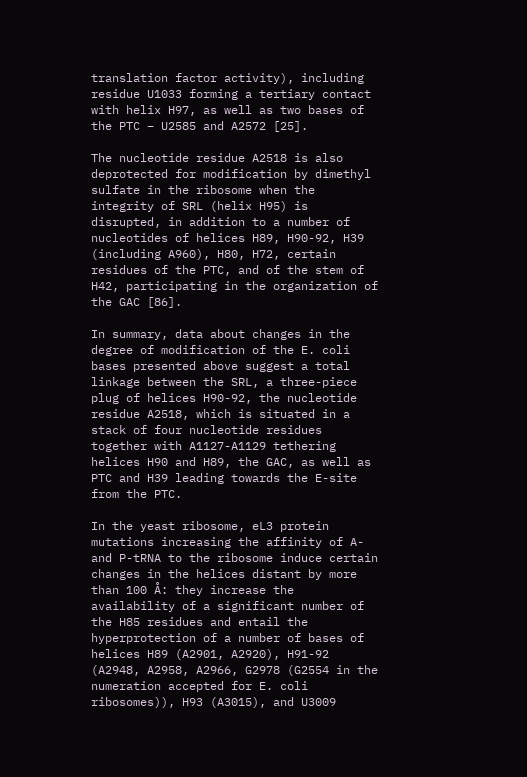translation factor activity), including residue U1033 forming a tertiary contact with helix H97, as well as two bases of the PTC – U2585 and A2572 [25].

The nucleotide residue A2518 is also deprotected for modification by dimethyl sulfate in the ribosome when the integrity of SRL (helix H95) is disrupted, in addition to a number of nucleotides of helices H89, H90-92, H39 (including A960), H80, H72, certain residues of the PTC, and of the stem of H42, participating in the organization of the GAC [86].

In summary, data about changes in the degree of modification of the E. coli bases presented above suggest a total linkage between the SRL, a three-piece plug of helices H90-92, the nucleotide residue A2518, which is situated in a stack of four nucleotide residues together with A1127-A1129 tethering helices H90 and H89, the GAC, as well as PTC and H39 leading towards the E-site from the PTC.

In the yeast ribosome, eL3 protein mutations increasing the affinity of A- and P-tRNA to the ribosome induce certain changes in the helices distant by more than 100 Å: they increase the availability of a significant number of the H85 residues and entail the hyperprotection of a number of bases of helices H89 (A2901, A2920), H91-92 (A2948, A2958, A2966, G2978 (G2554 in the numeration accepted for E. coli ribosomes)), H93 (A3015), and U3009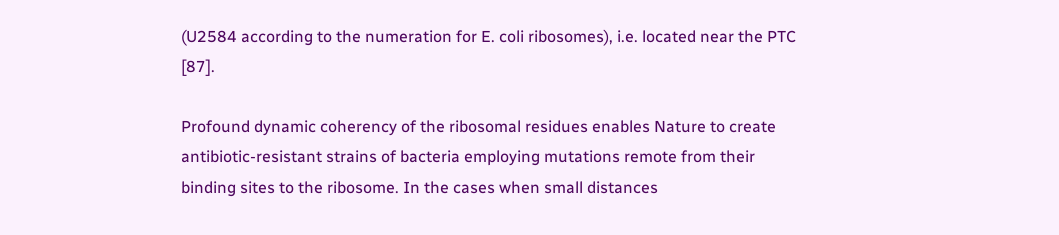(U2584 according to the numeration for E. coli ribosomes), i.e. located near the PTC [87].

Profound dynamic coherency of the ribosomal residues enables Nature to create antibiotic-resistant strains of bacteria employing mutations remote from their binding sites to the ribosome. In the cases when small distances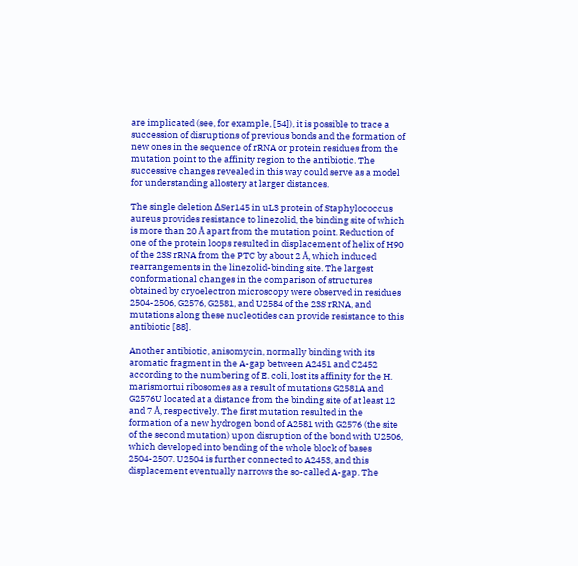are implicated (see, for example, [54]), it is possible to trace a succession of disruptions of previous bonds and the formation of new ones in the sequence of rRNA or protein residues from the mutation point to the affinity region to the antibiotic. The successive changes revealed in this way could serve as a model for understanding allostery at larger distances.

The single deletion ΔSer145 in uL3 protein of Staphylococcus aureus provides resistance to linezolid, the binding site of which is more than 20 Å apart from the mutation point. Reduction of one of the protein loops resulted in displacement of helix of H90 of the 23S rRNA from the PTC by about 2 Å, which induced rearrangements in the linezolid-binding site. The largest conformational changes in the comparison of structures obtained by cryoelectron microscopy were observed in residues 2504-2506, G2576, G2581, and U2584 of the 23S rRNA, and mutations along these nucleotides can provide resistance to this antibiotic [88].

Another antibiotic, anisomycin, normally binding with its aromatic fragment in the A-gap between A2451 and C2452 according to the numbering of E. coli, lost its affinity for the H. marismortui ribosomes as a result of mutations G2581A and G2576U located at a distance from the binding site of at least 12 and 7 Å, respectively. The first mutation resulted in the formation of a new hydrogen bond of A2581 with G2576 (the site of the second mutation) upon disruption of the bond with U2506, which developed into bending of the whole block of bases 2504-2507. U2504 is further connected to A2453, and this displacement eventually narrows the so-called A-gap. The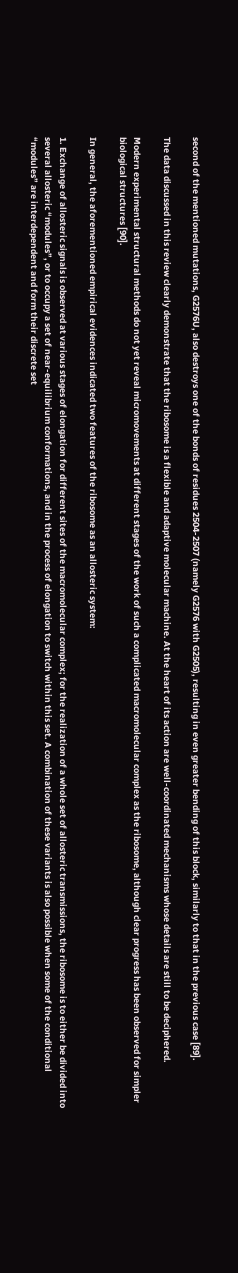second of the mentioned mutations, G2576U, also destroys one of the bonds of residues 2504-2507 (namely G2576 with G2505), resulting in even greater bending of this block, similarly to that in the previous case [89].

The data discussed in this review clearly demonstrate that the ribosome is a flexible and adaptive molecular machine. At the heart of its action are well-coordinated mechanisms whose details are still to be deciphered.

Modern experimental structural methods do not yet reveal micromovements at different stages of the work of such a complicated macromolecular complex as the ribosome, although clear progress has been observed for simpler biological structures [90].

In general, the aforementioned empirical evidences indicated two features of the ribosome as an allosteric system:

1. Exchange of allosteric signals is observed at various stages of elongation for different sites of the macromolecular complex; for the realization of a whole set of allosteric transmissions, the ribosome is to either be divided into several allosteric “modules”, or to occupy a set of near-equilibrium conformations, and in the process of elongation to switch within this set. A combination of these variants is also possible when some of the conditional “modules” are interdependent and form their discrete set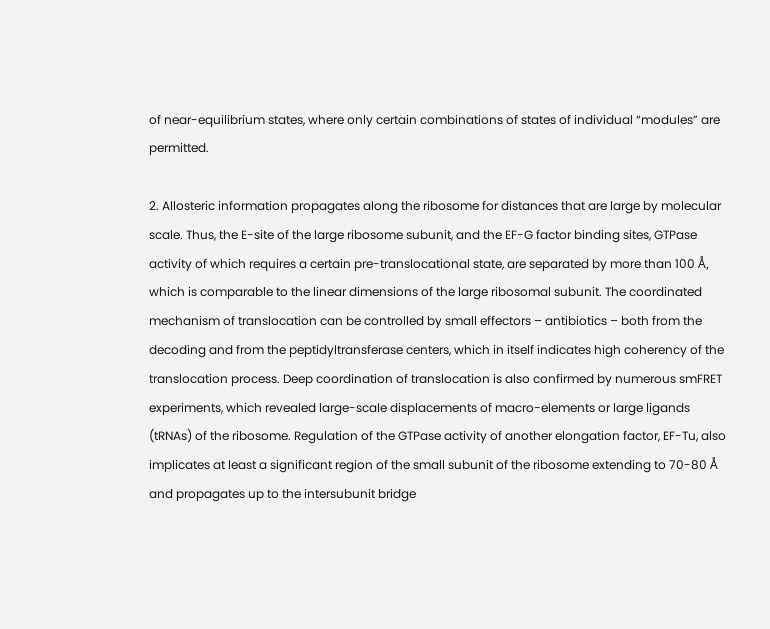of near-equilibrium states, where only certain combinations of states of individual “modules” are permitted.

2. Allosteric information propagates along the ribosome for distances that are large by molecular scale. Thus, the E-site of the large ribosome subunit, and the EF-G factor binding sites, GTPase activity of which requires a certain pre-translocational state, are separated by more than 100 Å, which is comparable to the linear dimensions of the large ribosomal subunit. The coordinated mechanism of translocation can be controlled by small effectors – antibiotics – both from the decoding and from the peptidyltransferase centers, which in itself indicates high coherency of the translocation process. Deep coordination of translocation is also confirmed by numerous smFRET experiments, which revealed large-scale displacements of macro-elements or large ligands (tRNAs) of the ribosome. Regulation of the GTPase activity of another elongation factor, EF-Tu, also implicates at least a significant region of the small subunit of the ribosome extending to 70-80 Å and propagates up to the intersubunit bridge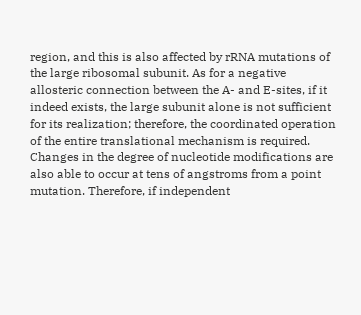region, and this is also affected by rRNA mutations of the large ribosomal subunit. As for a negative allosteric connection between the A- and E-sites, if it indeed exists, the large subunit alone is not sufficient for its realization; therefore, the coordinated operation of the entire translational mechanism is required. Changes in the degree of nucleotide modifications are also able to occur at tens of angstroms from a point mutation. Therefore, if independent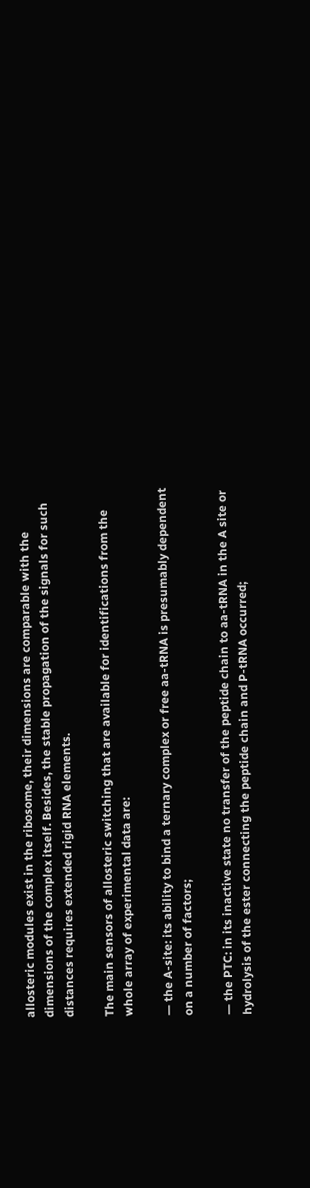allosteric modules exist in the ribosome, their dimensions are comparable with the dimensions of the complex itself. Besides, the stable propagation of the signals for such distances requires extended rigid RNA elements.

The main sensors of allosteric switching that are available for identifications from the whole array of experimental data are:

— the A-site: its ability to bind a ternary complex or free aa-tRNA is presumably dependent on a number of factors;

— the PTC: in its inactive state no transfer of the peptide chain to aa-tRNA in the A site or hydrolysis of the ester connecting the peptide chain and P-tRNA occurred;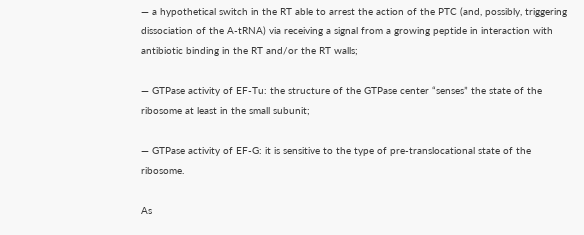— a hypothetical switch in the RT able to arrest the action of the PTC (and, possibly, triggering dissociation of the A-tRNA) via receiving a signal from a growing peptide in interaction with antibiotic binding in the RT and/or the RT walls;

— GTPase activity of EF-Tu: the structure of the GTPase center “senses” the state of the ribosome at least in the small subunit;

— GTPase activity of EF-G: it is sensitive to the type of pre-translocational state of the ribosome.

As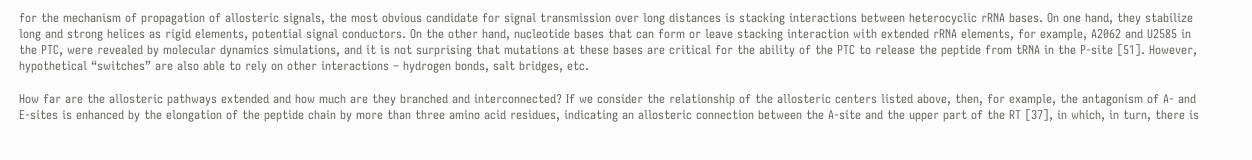for the mechanism of propagation of allosteric signals, the most obvious candidate for signal transmission over long distances is stacking interactions between heterocyclic rRNA bases. On one hand, they stabilize long and strong helices as rigid elements, potential signal conductors. On the other hand, nucleotide bases that can form or leave stacking interaction with extended rRNA elements, for example, A2062 and U2585 in the PTC, were revealed by molecular dynamics simulations, and it is not surprising that mutations at these bases are critical for the ability of the PTC to release the peptide from tRNA in the P-site [51]. However, hypothetical “switches” are also able to rely on other interactions – hydrogen bonds, salt bridges, etc.

How far are the allosteric pathways extended and how much are they branched and interconnected? If we consider the relationship of the allosteric centers listed above, then, for example, the antagonism of A- and E-sites is enhanced by the elongation of the peptide chain by more than three amino acid residues, indicating an allosteric connection between the A-site and the upper part of the RT [37], in which, in turn, there is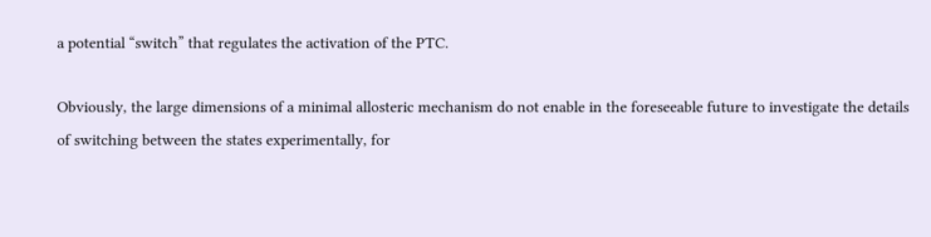a potential “switch” that regulates the activation of the PTC.

Obviously, the large dimensions of a minimal allosteric mechanism do not enable in the foreseeable future to investigate the details of switching between the states experimentally, for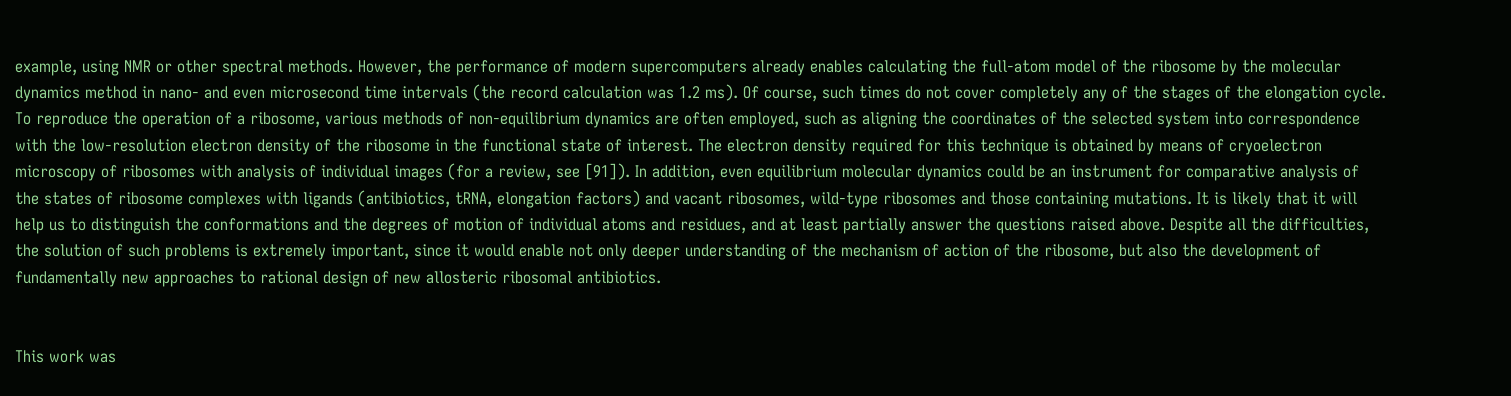example, using NMR or other spectral methods. However, the performance of modern supercomputers already enables calculating the full-atom model of the ribosome by the molecular dynamics method in nano- and even microsecond time intervals (the record calculation was 1.2 ms). Of course, such times do not cover completely any of the stages of the elongation cycle. To reproduce the operation of a ribosome, various methods of non-equilibrium dynamics are often employed, such as aligning the coordinates of the selected system into correspondence with the low-resolution electron density of the ribosome in the functional state of interest. The electron density required for this technique is obtained by means of cryoelectron microscopy of ribosomes with analysis of individual images (for a review, see [91]). In addition, even equilibrium molecular dynamics could be an instrument for comparative analysis of the states of ribosome complexes with ligands (antibiotics, tRNA, elongation factors) and vacant ribosomes, wild-type ribosomes and those containing mutations. It is likely that it will help us to distinguish the conformations and the degrees of motion of individual atoms and residues, and at least partially answer the questions raised above. Despite all the difficulties, the solution of such problems is extremely important, since it would enable not only deeper understanding of the mechanism of action of the ribosome, but also the development of fundamentally new approaches to rational design of new allosteric ribosomal antibiotics.


This work was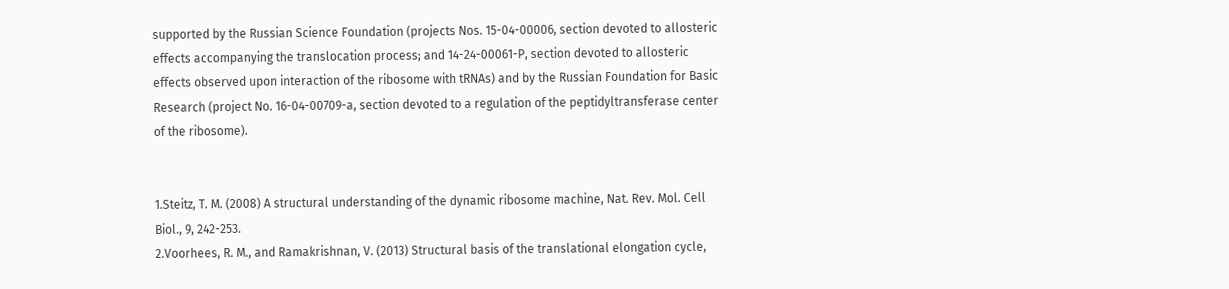supported by the Russian Science Foundation (projects Nos. 15-04-00006, section devoted to allosteric effects accompanying the translocation process; and 14-24-00061-P, section devoted to allosteric effects observed upon interaction of the ribosome with tRNAs) and by the Russian Foundation for Basic Research (project No. 16-04-00709-a, section devoted to a regulation of the peptidyltransferase center of the ribosome).


1.Steitz, T. M. (2008) A structural understanding of the dynamic ribosome machine, Nat. Rev. Mol. Cell Biol., 9, 242-253.
2.Voorhees, R. M., and Ramakrishnan, V. (2013) Structural basis of the translational elongation cycle,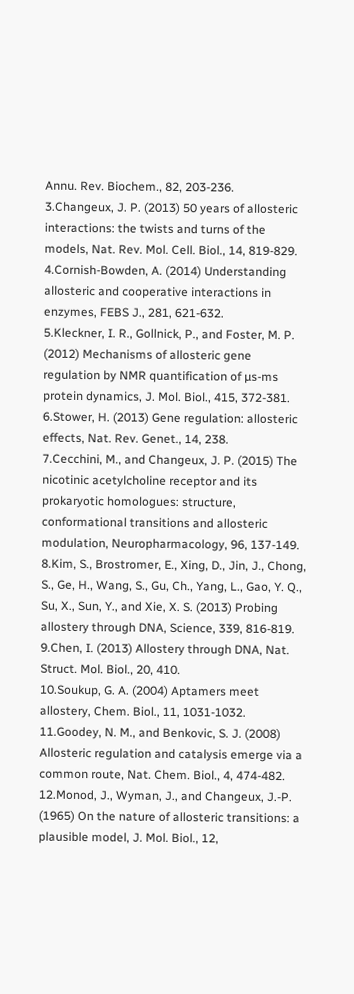Annu. Rev. Biochem., 82, 203-236.
3.Changeux, J. P. (2013) 50 years of allosteric interactions: the twists and turns of the models, Nat. Rev. Mol. Cell. Biol., 14, 819-829.
4.Cornish-Bowden, A. (2014) Understanding allosteric and cooperative interactions in enzymes, FEBS J., 281, 621-632.
5.Kleckner, I. R., Gollnick, P., and Foster, M. P. (2012) Mechanisms of allosteric gene regulation by NMR quantification of µs-ms protein dynamics, J. Mol. Biol., 415, 372-381.
6.Stower, H. (2013) Gene regulation: allosteric effects, Nat. Rev. Genet., 14, 238.
7.Cecchini, M., and Changeux, J. P. (2015) The nicotinic acetylcholine receptor and its prokaryotic homologues: structure, conformational transitions and allosteric modulation, Neuropharmacology, 96, 137-149.
8.Kim, S., Brostromer, E., Xing, D., Jin, J., Chong, S., Ge, H., Wang, S., Gu, Ch., Yang, L., Gao, Y. Q., Su, X., Sun, Y., and Xie, X. S. (2013) Probing allostery through DNA, Science, 339, 816-819.
9.Chen, I. (2013) Allostery through DNA, Nat. Struct. Mol. Biol., 20, 410.
10.Soukup, G. A. (2004) Aptamers meet allostery, Chem. Biol., 11, 1031-1032.
11.Goodey, N. M., and Benkovic, S. J. (2008) Allosteric regulation and catalysis emerge via a common route, Nat. Chem. Biol., 4, 474-482.
12.Monod, J., Wyman, J., and Changeux, J.-P. (1965) On the nature of allosteric transitions: a plausible model, J. Mol. Biol., 12,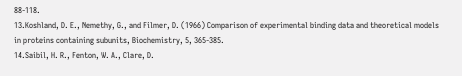88-118.
13.Koshland, D. E., Nemethy, G., and Filmer, D. (1966) Comparison of experimental binding data and theoretical models in proteins containing subunits, Biochemistry, 5, 365-385.
14.Saibil, H. R., Fenton, W. A., Clare, D.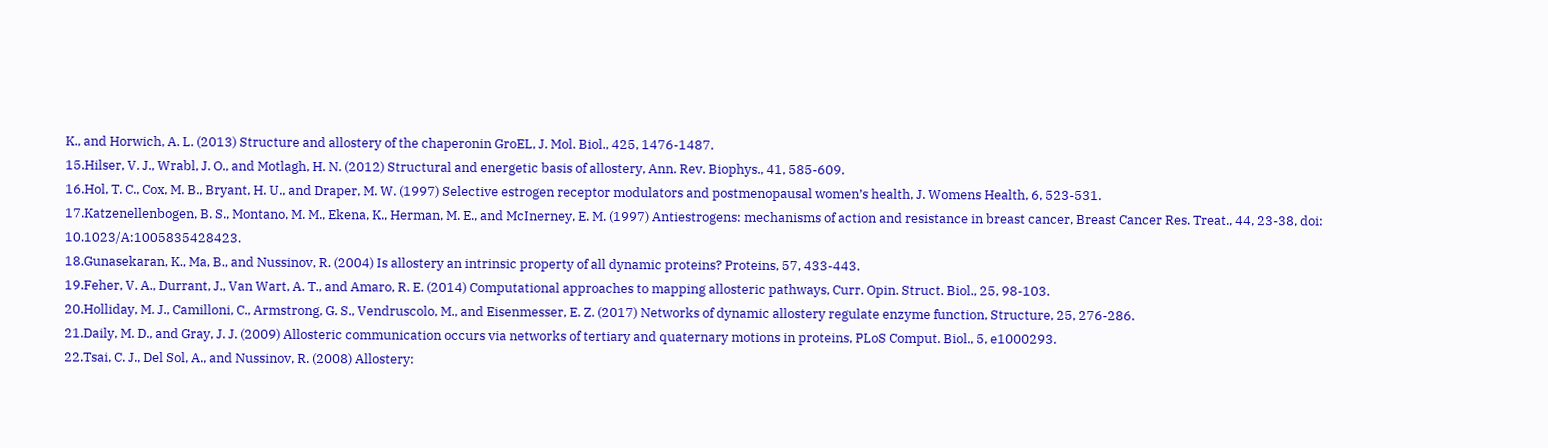K., and Horwich, A. L. (2013) Structure and allostery of the chaperonin GroEL, J. Mol. Biol., 425, 1476-1487.
15.Hilser, V. J., Wrabl, J. O., and Motlagh, H. N. (2012) Structural and energetic basis of allostery, Ann. Rev. Biophys., 41, 585-609.
16.Hol, T. C., Cox, M. B., Bryant, H. U., and Draper, M. W. (1997) Selective estrogen receptor modulators and postmenopausal women’s health, J. Womens Health, 6, 523-531.
17.Katzenellenbogen, B. S., Montano, M. M., Ekena, K., Herman, M. E., and McInerney, E. M. (1997) Antiestrogens: mechanisms of action and resistance in breast cancer, Breast Cancer Res. Treat., 44, 23-38, doi: 10.1023/A:1005835428423.
18.Gunasekaran, K., Ma, B., and Nussinov, R. (2004) Is allostery an intrinsic property of all dynamic proteins? Proteins, 57, 433-443.
19.Feher, V. A., Durrant, J., Van Wart, A. T., and Amaro, R. E. (2014) Computational approaches to mapping allosteric pathways, Curr. Opin. Struct. Biol., 25, 98-103.
20.Holliday, M. J., Camilloni, C., Armstrong, G. S., Vendruscolo, M., and Eisenmesser, E. Z. (2017) Networks of dynamic allostery regulate enzyme function, Structure, 25, 276-286.
21.Daily, M. D., and Gray, J. J. (2009) Allosteric communication occurs via networks of tertiary and quaternary motions in proteins, PLoS Comput. Biol., 5, e1000293.
22.Tsai, C. J., Del Sol, A., and Nussinov, R. (2008) Allostery: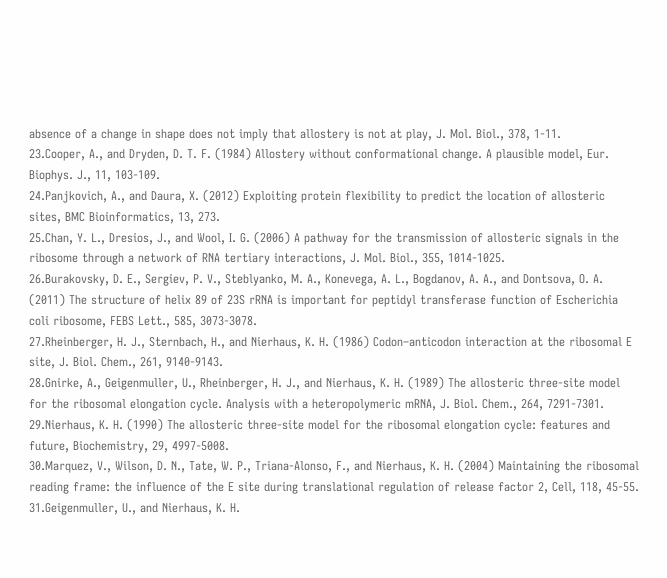absence of a change in shape does not imply that allostery is not at play, J. Mol. Biol., 378, 1-11.
23.Cooper, A., and Dryden, D. T. F. (1984) Allostery without conformational change. A plausible model, Eur. Biophys. J., 11, 103-109.
24.Panjkovich, A., and Daura, X. (2012) Exploiting protein flexibility to predict the location of allosteric sites, BMC Bioinformatics, 13, 273.
25.Chan, Y. L., Dresios, J., and Wool, I. G. (2006) A pathway for the transmission of allosteric signals in the ribosome through a network of RNA tertiary interactions, J. Mol. Biol., 355, 1014-1025.
26.Burakovsky, D. E., Sergiev, P. V., Steblyanko, M. A., Konevega, A. L., Bogdanov, A. A., and Dontsova, O. A. (2011) The structure of helix 89 of 23S rRNA is important for peptidyl transferase function of Escherichia coli ribosome, FEBS Lett., 585, 3073-3078.
27.Rheinberger, H. J., Sternbach, H., and Nierhaus, K. H. (1986) Codon–anticodon interaction at the ribosomal E site, J. Biol. Chem., 261, 9140-9143.
28.Gnirke, A., Geigenmuller, U., Rheinberger, H. J., and Nierhaus, K. H. (1989) The allosteric three-site model for the ribosomal elongation cycle. Analysis with a heteropolymeric mRNA, J. Biol. Chem., 264, 7291-7301.
29.Nierhaus, K. H. (1990) The allosteric three-site model for the ribosomal elongation cycle: features and future, Biochemistry, 29, 4997-5008.
30.Marquez, V., Wilson, D. N., Tate, W. P., Triana-Alonso, F., and Nierhaus, K. H. (2004) Maintaining the ribosomal reading frame: the influence of the E site during translational regulation of release factor 2, Cell, 118, 45-55.
31.Geigenmuller, U., and Nierhaus, K. H.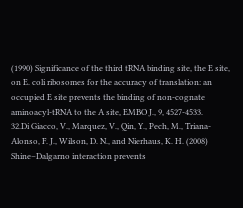(1990) Significance of the third tRNA binding site, the E site, on E. coli ribosomes for the accuracy of translation: an occupied E site prevents the binding of non-cognate aminoacyl-tRNA to the A site, EMBO J., 9, 4527-4533.
32.Di Giacco, V., Marquez, V., Qin, Y., Pech, M., Triana-Alonso, F. J., Wilson, D. N., and Nierhaus, K. H. (2008) Shine–Dalgarno interaction prevents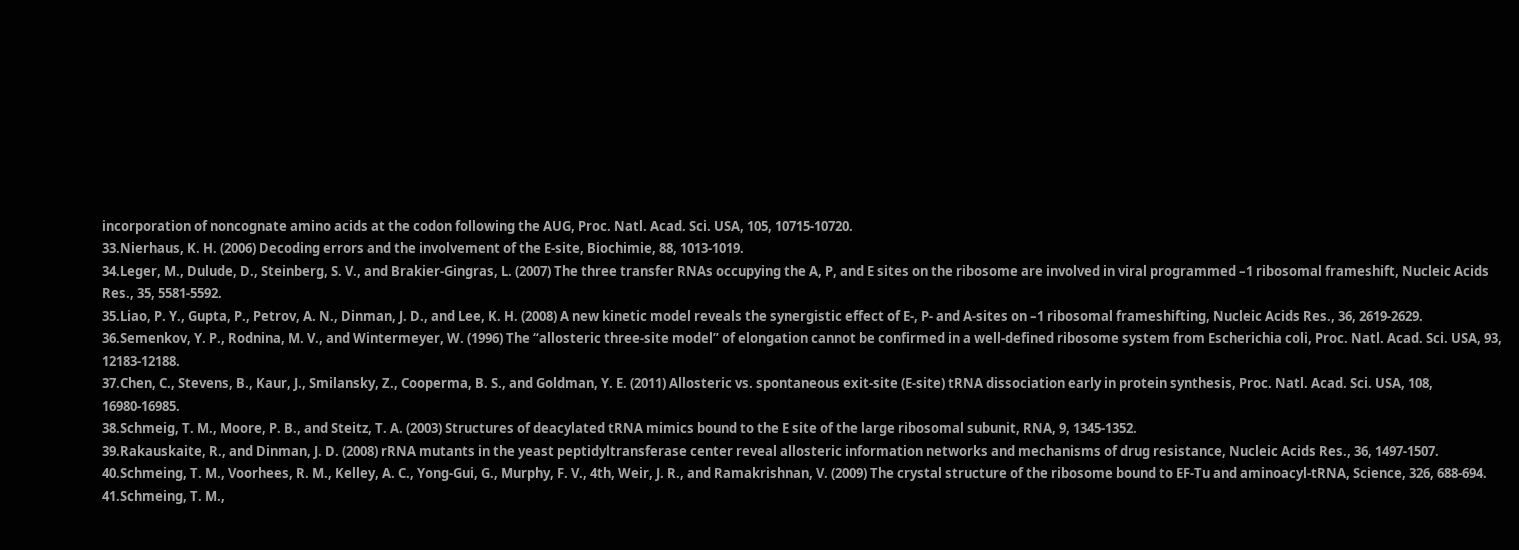incorporation of noncognate amino acids at the codon following the AUG, Proc. Natl. Acad. Sci. USA, 105, 10715-10720.
33.Nierhaus, K. H. (2006) Decoding errors and the involvement of the E-site, Biochimie, 88, 1013-1019.
34.Leger, M., Dulude, D., Steinberg, S. V., and Brakier-Gingras, L. (2007) The three transfer RNAs occupying the A, P, and E sites on the ribosome are involved in viral programmed –1 ribosomal frameshift, Nucleic Acids Res., 35, 5581-5592.
35.Liao, P. Y., Gupta, P., Petrov, A. N., Dinman, J. D., and Lee, K. H. (2008) A new kinetic model reveals the synergistic effect of E-, P- and A-sites on –1 ribosomal frameshifting, Nucleic Acids Res., 36, 2619-2629.
36.Semenkov, Y. P., Rodnina, M. V., and Wintermeyer, W. (1996) The “allosteric three-site model” of elongation cannot be confirmed in a well-defined ribosome system from Escherichia coli, Proc. Natl. Acad. Sci. USA, 93, 12183-12188.
37.Chen, C., Stevens, B., Kaur, J., Smilansky, Z., Cooperma, B. S., and Goldman, Y. E. (2011) Allosteric vs. spontaneous exit-site (E-site) tRNA dissociation early in protein synthesis, Proc. Natl. Acad. Sci. USA, 108, 16980-16985.
38.Schmeig, T. M., Moore, P. B., and Steitz, T. A. (2003) Structures of deacylated tRNA mimics bound to the E site of the large ribosomal subunit, RNA, 9, 1345-1352.
39.Rakauskaite, R., and Dinman, J. D. (2008) rRNA mutants in the yeast peptidyltransferase center reveal allosteric information networks and mechanisms of drug resistance, Nucleic Acids Res., 36, 1497-1507.
40.Schmeing, T. M., Voorhees, R. M., Kelley, A. C., Yong-Gui, G., Murphy, F. V., 4th, Weir, J. R., and Ramakrishnan, V. (2009) The crystal structure of the ribosome bound to EF-Tu and aminoacyl-tRNA, Science, 326, 688-694.
41.Schmeing, T. M.,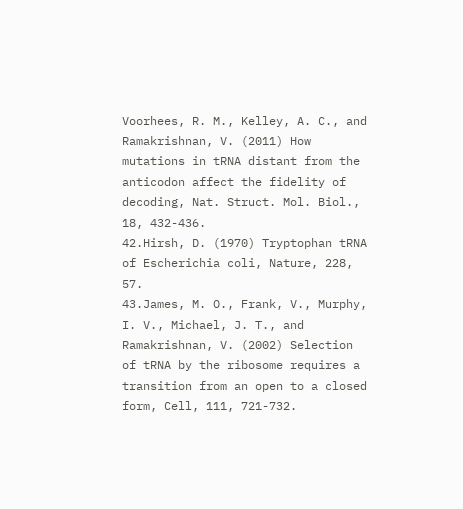Voorhees, R. M., Kelley, A. C., and Ramakrishnan, V. (2011) How mutations in tRNA distant from the anticodon affect the fidelity of decoding, Nat. Struct. Mol. Biol., 18, 432-436.
42.Hirsh, D. (1970) Tryptophan tRNA of Escherichia coli, Nature, 228, 57.
43.James, M. O., Frank, V., Murphy, I. V., Michael, J. T., and Ramakrishnan, V. (2002) Selection of tRNA by the ribosome requires a transition from an open to a closed form, Cell, 111, 721-732.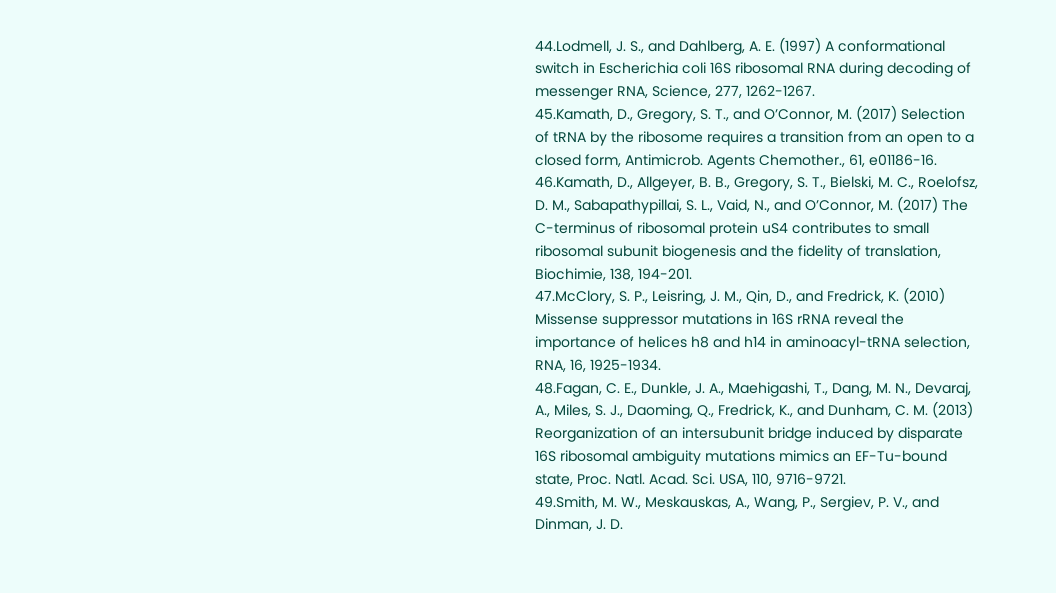44.Lodmell, J. S., and Dahlberg, A. E. (1997) A conformational switch in Escherichia coli 16S ribosomal RNA during decoding of messenger RNA, Science, 277, 1262-1267.
45.Kamath, D., Gregory, S. T., and O’Connor, M. (2017) Selection of tRNA by the ribosome requires a transition from an open to a closed form, Antimicrob. Agents Chemother., 61, e01186-16.
46.Kamath, D., Allgeyer, B. B., Gregory, S. T., Bielski, M. C., Roelofsz, D. M., Sabapathypillai, S. L., Vaid, N., and O’Connor, M. (2017) The C-terminus of ribosomal protein uS4 contributes to small ribosomal subunit biogenesis and the fidelity of translation, Biochimie, 138, 194-201.
47.McClory, S. P., Leisring, J. M., Qin, D., and Fredrick, K. (2010) Missense suppressor mutations in 16S rRNA reveal the importance of helices h8 and h14 in aminoacyl-tRNA selection, RNA, 16, 1925-1934.
48.Fagan, C. E., Dunkle, J. A., Maehigashi, T., Dang, M. N., Devaraj, A., Miles, S. J., Daoming, Q., Fredrick, K., and Dunham, C. M. (2013) Reorganization of an intersubunit bridge induced by disparate 16S ribosomal ambiguity mutations mimics an EF-Tu-bound state, Proc. Natl. Acad. Sci. USA, 110, 9716-9721.
49.Smith, M. W., Meskauskas, A., Wang, P., Sergiev, P. V., and Dinman, J. D.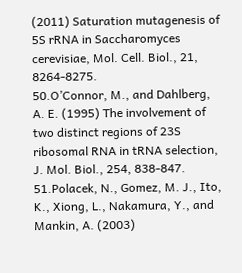(2011) Saturation mutagenesis of 5S rRNA in Saccharomyces cerevisiae, Mol. Cell. Biol., 21, 8264-8275.
50.O’Connor, M., and Dahlberg, A. E. (1995) The involvement of two distinct regions of 23S ribosomal RNA in tRNA selection, J. Mol. Biol., 254, 838-847.
51.Polacek, N., Gomez, M. J., Ito, K., Xiong, L., Nakamura, Y., and Mankin, A. (2003)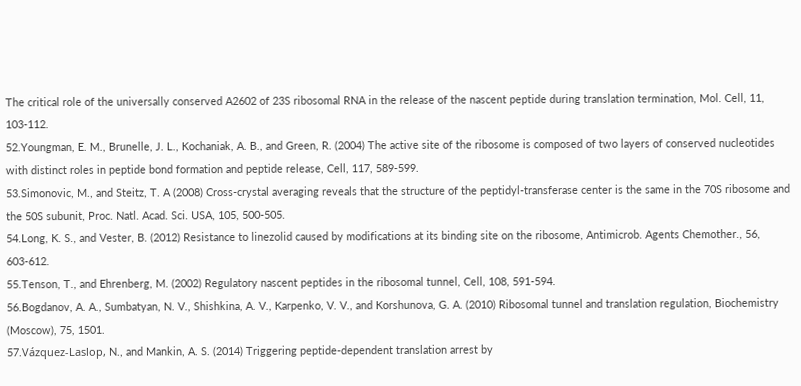The critical role of the universally conserved A2602 of 23S ribosomal RNA in the release of the nascent peptide during translation termination, Mol. Cell, 11, 103-112.
52.Youngman, E. M., Brunelle, J. L., Kochaniak, A. B., and Green, R. (2004) The active site of the ribosome is composed of two layers of conserved nucleotides with distinct roles in peptide bond formation and peptide release, Cell, 117, 589-599.
53.Simonovic, M., and Steitz, T. A (2008) Cross-crystal averaging reveals that the structure of the peptidyl-transferase center is the same in the 70S ribosome and the 50S subunit, Proc. Natl. Acad. Sci. USA, 105, 500-505.
54.Long, K. S., and Vester, B. (2012) Resistance to linezolid caused by modifications at its binding site on the ribosome, Antimicrob. Agents Chemother., 56, 603-612.
55.Tenson, T., and Ehrenberg, M. (2002) Regulatory nascent peptides in the ribosomal tunnel, Cell, 108, 591-594.
56.Bogdanov, A. A., Sumbatyan, N. V., Shishkina, A. V., Karpenko, V. V., and Korshunova, G. A. (2010) Ribosomal tunnel and translation regulation, Biochemistry (Moscow), 75, 1501.
57.Vázquez-Laslop, N., and Mankin, A. S. (2014) Triggering peptide-dependent translation arrest by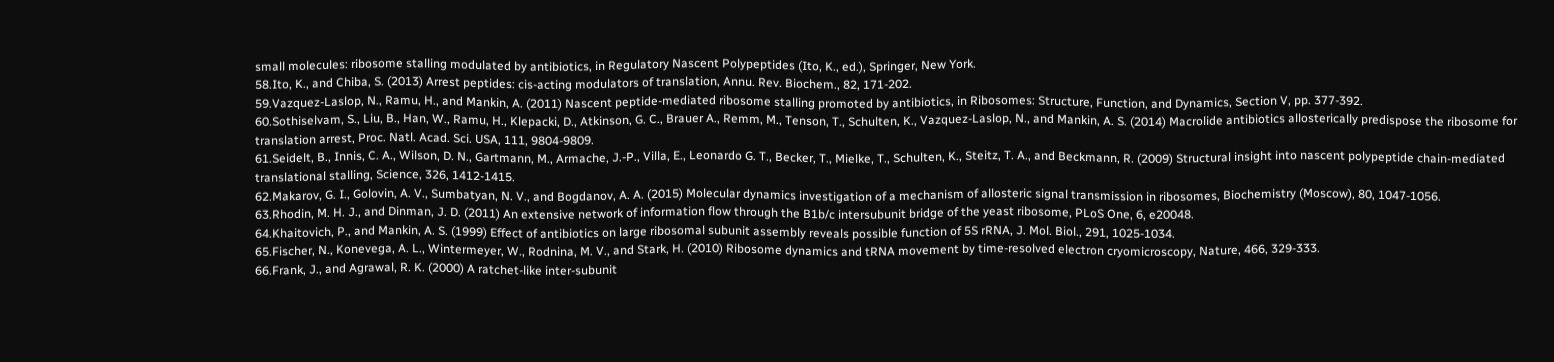small molecules: ribosome stalling modulated by antibiotics, in Regulatory Nascent Polypeptides (Ito, K., ed.), Springer, New York.
58.Ito, K., and Chiba, S. (2013) Arrest peptides: cis-acting modulators of translation, Annu. Rev. Biochem., 82, 171-202.
59.Vazquez-Laslop, N., Ramu, H., and Mankin, A. (2011) Nascent peptide-mediated ribosome stalling promoted by antibiotics, in Ribosomes: Structure, Function, and Dynamics, Section V, pp. 377-392.
60.Sothiselvam, S., Liu, B., Han, W., Ramu, H., Klepacki, D., Atkinson, G. C., Brauer A., Remm, M., Tenson, T., Schulten, K., Vazquez-Laslop, N., and Mankin, A. S. (2014) Macrolide antibiotics allosterically predispose the ribosome for translation arrest, Proc. Natl. Acad. Sci. USA, 111, 9804-9809.
61.Seidelt, B., Innis, C. A., Wilson, D. N., Gartmann, M., Armache, J.-P., Villa, E., Leonardo G. T., Becker, T., Mielke, T., Schulten, K., Steitz, T. A., and Beckmann, R. (2009) Structural insight into nascent polypeptide chain-mediated translational stalling, Science, 326, 1412-1415.
62.Makarov, G. I., Golovin, A. V., Sumbatyan, N. V., and Bogdanov, A. A. (2015) Molecular dynamics investigation of a mechanism of allosteric signal transmission in ribosomes, Biochemistry (Moscow), 80, 1047-1056.
63.Rhodin, M. H. J., and Dinman, J. D. (2011) An extensive network of information flow through the B1b/c intersubunit bridge of the yeast ribosome, PLoS One, 6, e20048.
64.Khaitovich, P., and Mankin, A. S. (1999) Effect of antibiotics on large ribosomal subunit assembly reveals possible function of 5S rRNA, J. Mol. Biol., 291, 1025-1034.
65.Fischer, N., Konevega, A. L., Wintermeyer, W., Rodnina, M. V., and Stark, H. (2010) Ribosome dynamics and tRNA movement by time-resolved electron cryomicroscopy, Nature, 466, 329-333.
66.Frank, J., and Agrawal, R. K. (2000) A ratchet-like inter-subunit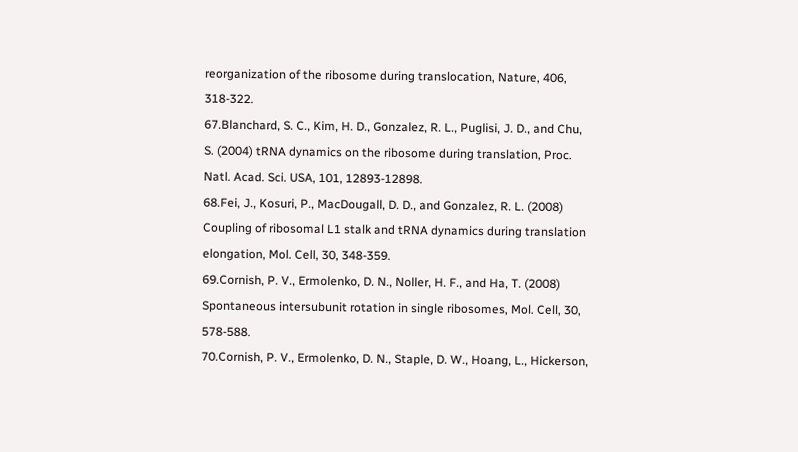reorganization of the ribosome during translocation, Nature, 406, 318-322.
67.Blanchard, S. C., Kim, H. D., Gonzalez, R. L., Puglisi, J. D., and Chu, S. (2004) tRNA dynamics on the ribosome during translation, Proc. Natl. Acad. Sci. USA, 101, 12893-12898.
68.Fei, J., Kosuri, P., MacDougall, D. D., and Gonzalez, R. L. (2008) Coupling of ribosomal L1 stalk and tRNA dynamics during translation elongation, Mol. Cell, 30, 348-359.
69.Cornish, P. V., Ermolenko, D. N., Noller, H. F., and Ha, T. (2008) Spontaneous intersubunit rotation in single ribosomes, Mol. Cell, 30, 578-588.
70.Cornish, P. V., Ermolenko, D. N., Staple, D. W., Hoang, L., Hickerson,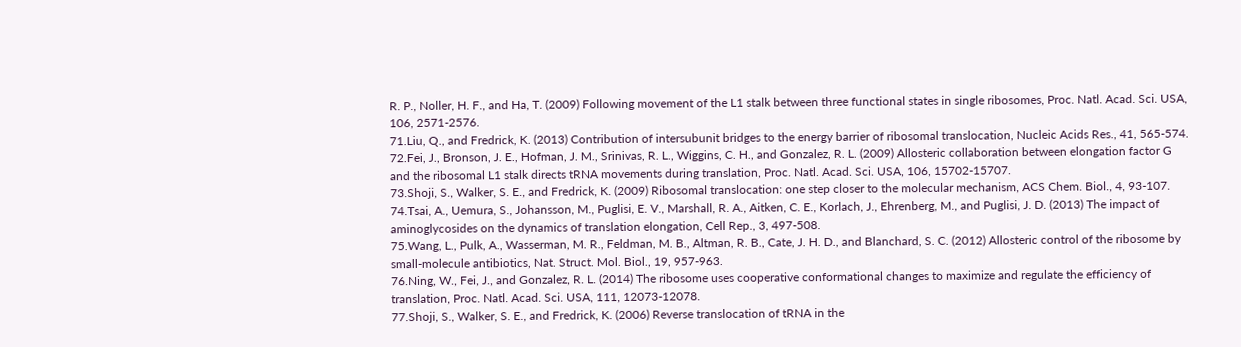R. P., Noller, H. F., and Ha, T. (2009) Following movement of the L1 stalk between three functional states in single ribosomes, Proc. Natl. Acad. Sci. USA, 106, 2571-2576.
71.Liu, Q., and Fredrick, K. (2013) Contribution of intersubunit bridges to the energy barrier of ribosomal translocation, Nucleic Acids Res., 41, 565-574.
72.Fei, J., Bronson, J. E., Hofman, J. M., Srinivas, R. L., Wiggins, C. H., and Gonzalez, R. L. (2009) Allosteric collaboration between elongation factor G and the ribosomal L1 stalk directs tRNA movements during translation, Proc. Natl. Acad. Sci. USA, 106, 15702-15707.
73.Shoji, S., Walker, S. E., and Fredrick, K. (2009) Ribosomal translocation: one step closer to the molecular mechanism, ACS Chem. Biol., 4, 93-107.
74.Tsai, A., Uemura, S., Johansson, M., Puglisi, E. V., Marshall, R. A., Aitken, C. E., Korlach, J., Ehrenberg, M., and Puglisi, J. D. (2013) The impact of aminoglycosides on the dynamics of translation elongation, Cell Rep., 3, 497-508.
75.Wang, L., Pulk, A., Wasserman, M. R., Feldman, M. B., Altman, R. B., Cate, J. H. D., and Blanchard, S. C. (2012) Allosteric control of the ribosome by small-molecule antibiotics, Nat. Struct. Mol. Biol., 19, 957-963.
76.Ning, W., Fei, J., and Gonzalez, R. L. (2014) The ribosome uses cooperative conformational changes to maximize and regulate the efficiency of translation, Proc. Natl. Acad. Sci. USA, 111, 12073-12078.
77.Shoji, S., Walker, S. E., and Fredrick, K. (2006) Reverse translocation of tRNA in the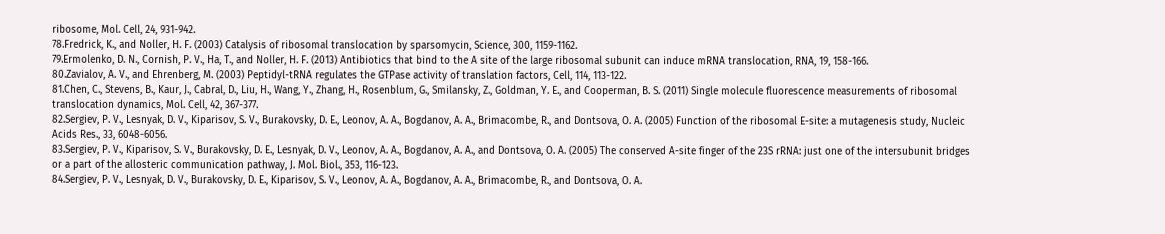ribosome, Mol. Cell, 24, 931-942.
78.Fredrick, K., and Noller, H. F. (2003) Catalysis of ribosomal translocation by sparsomycin, Science, 300, 1159-1162.
79.Ermolenko, D. N., Cornish, P. V., Ha, T., and Noller, H. F. (2013) Antibiotics that bind to the A site of the large ribosomal subunit can induce mRNA translocation, RNA, 19, 158-166.
80.Zavialov, A. V., and Ehrenberg, M. (2003) Peptidyl-tRNA regulates the GTPase activity of translation factors, Cell, 114, 113-122.
81.Chen, C., Stevens, B., Kaur, J., Cabral, D., Liu, H., Wang, Y., Zhang, H., Rosenblum, G., Smilansky, Z., Goldman, Y. E., and Cooperman, B. S. (2011) Single molecule fluorescence measurements of ribosomal translocation dynamics, Mol. Cell, 42, 367-377.
82.Sergiev, P. V., Lesnyak, D. V., Kiparisov, S. V., Burakovsky, D. E., Leonov, A. A., Bogdanov, A. A., Brimacombe, R., and Dontsova, O. A. (2005) Function of the ribosomal E-site: a mutagenesis study, Nucleic Acids Res., 33, 6048-6056.
83.Sergiev, P. V., Kiparisov, S. V., Burakovsky, D. E., Lesnyak, D. V., Leonov, A. A., Bogdanov, A. A., and Dontsova, O. A. (2005) The conserved A-site finger of the 23S rRNA: just one of the intersubunit bridges or a part of the allosteric communication pathway, J. Mol. Biol., 353, 116-123.
84.Sergiev, P. V., Lesnyak, D. V., Burakovsky, D. E., Kiparisov, S. V., Leonov, A. A., Bogdanov, A. A., Brimacombe, R., and Dontsova, O. A.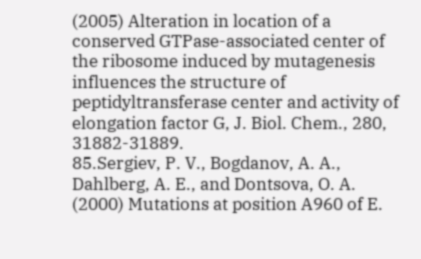(2005) Alteration in location of a conserved GTPase-associated center of the ribosome induced by mutagenesis influences the structure of peptidyltransferase center and activity of elongation factor G, J. Biol. Chem., 280, 31882-31889.
85.Sergiev, P. V., Bogdanov, A. A., Dahlberg, A. E., and Dontsova, O. A. (2000) Mutations at position A960 of E.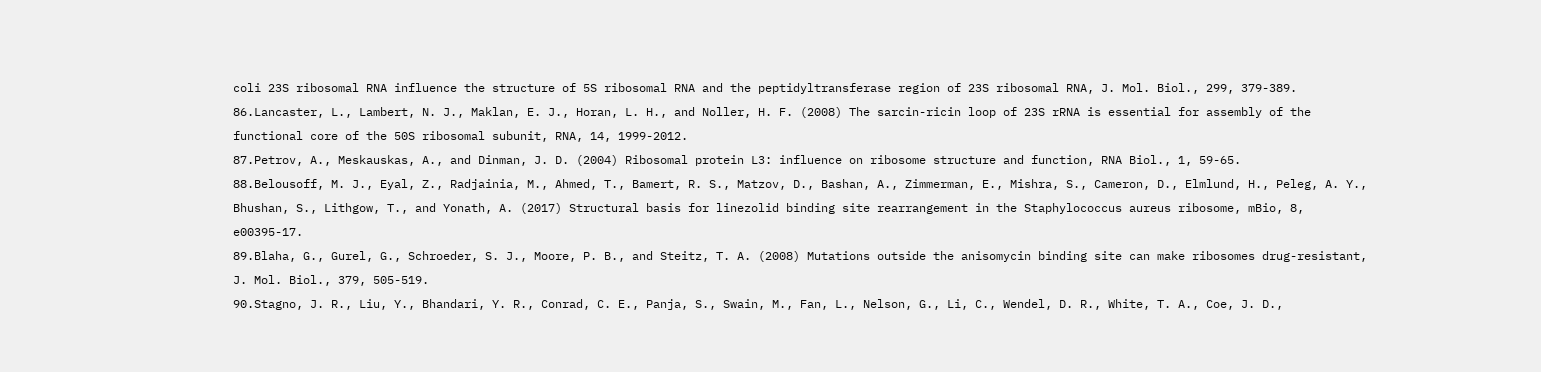coli 23S ribosomal RNA influence the structure of 5S ribosomal RNA and the peptidyltransferase region of 23S ribosomal RNA, J. Mol. Biol., 299, 379-389.
86.Lancaster, L., Lambert, N. J., Maklan, E. J., Horan, L. H., and Noller, H. F. (2008) The sarcin-ricin loop of 23S rRNA is essential for assembly of the functional core of the 50S ribosomal subunit, RNA, 14, 1999-2012.
87.Petrov, A., Meskauskas, A., and Dinman, J. D. (2004) Ribosomal protein L3: influence on ribosome structure and function, RNA Biol., 1, 59-65.
88.Belousoff, M. J., Eyal, Z., Radjainia, M., Ahmed, T., Bamert, R. S., Matzov, D., Bashan, A., Zimmerman, E., Mishra, S., Cameron, D., Elmlund, H., Peleg, A. Y., Bhushan, S., Lithgow, T., and Yonath, A. (2017) Structural basis for linezolid binding site rearrangement in the Staphylococcus aureus ribosome, mBio, 8, e00395-17.
89.Blaha, G., Gurel, G., Schroeder, S. J., Moore, P. B., and Steitz, T. A. (2008) Mutations outside the anisomycin binding site can make ribosomes drug-resistant, J. Mol. Biol., 379, 505-519.
90.Stagno, J. R., Liu, Y., Bhandari, Y. R., Conrad, C. E., Panja, S., Swain, M., Fan, L., Nelson, G., Li, C., Wendel, D. R., White, T. A., Coe, J. D.,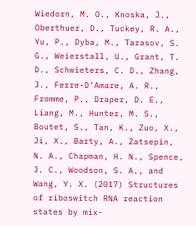Wiedorn, M. O., Knoska, J., Oberthuer, D., Tuckey, R. A., Yu, P., Dyba, M., Tarasov, S. G., Weierstall, U., Grant, T. D., Schwieters, C. D., Zhang, J., Ferre-D’Amare, A. R., Fromme, P., Draper, D. E., Liang, M., Hunter, M. S., Boutet, S., Tan, K., Zuo, X., Ji, X., Barty, A., Zatsepin, N. A., Chapman, H. N., Spence, J. C., Woodson, S. A., and Wang, Y. X. (2017) Structures of riboswitch RNA reaction states by mix-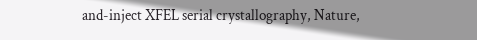and-inject XFEL serial crystallography, Nature,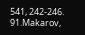541, 242-246.
91.Makarov,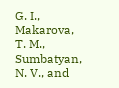G. I., Makarova, T. M., Sumbatyan, N. V., and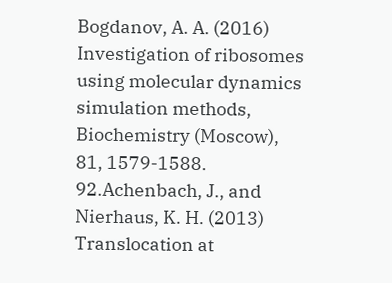Bogdanov, A. A. (2016) Investigation of ribosomes using molecular dynamics simulation methods, Biochemistry (Moscow), 81, 1579-1588.
92.Achenbach, J., and Nierhaus, K. H. (2013) Translocation at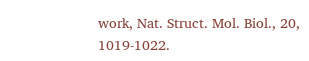work, Nat. Struct. Mol. Biol., 20, 1019-1022.